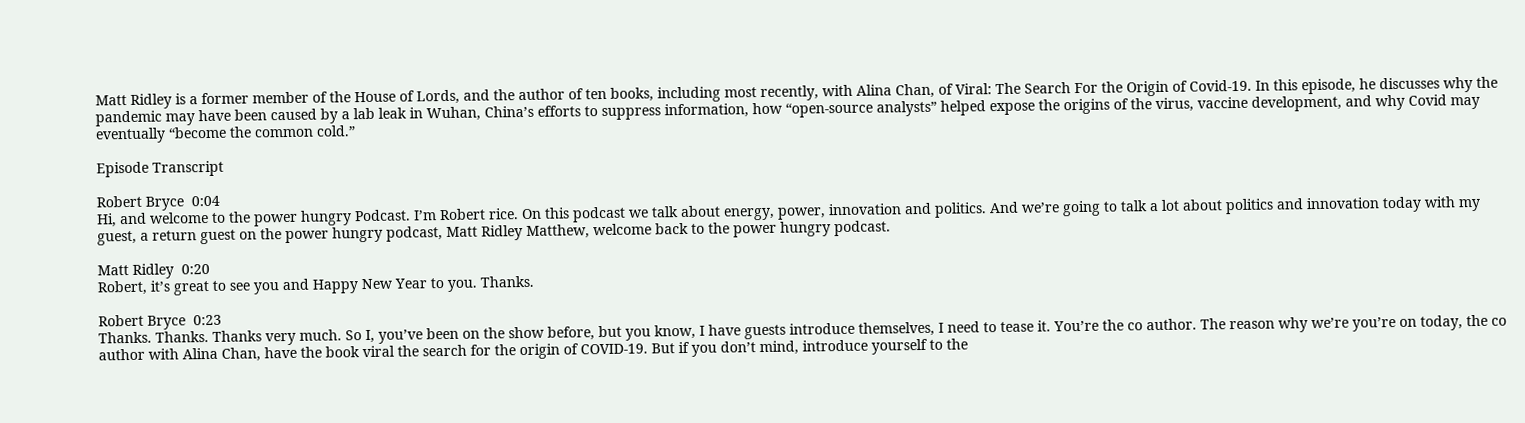Matt Ridley is a former member of the House of Lords, and the author of ten books, including most recently, with Alina Chan, of Viral: The Search For the Origin of Covid-19. In this episode, he discusses why the pandemic may have been caused by a lab leak in Wuhan, China’s efforts to suppress information, how “open-source analysts” helped expose the origins of the virus, vaccine development, and why Covid may eventually “become the common cold.”

Episode Transcript

Robert Bryce  0:04
Hi, and welcome to the power hungry Podcast. I’m Robert rice. On this podcast we talk about energy, power, innovation and politics. And we’re going to talk a lot about politics and innovation today with my guest, a return guest on the power hungry podcast, Matt Ridley Matthew, welcome back to the power hungry podcast.

Matt Ridley  0:20
Robert, it’s great to see you and Happy New Year to you. Thanks.

Robert Bryce  0:23
Thanks. Thanks. Thanks very much. So I, you’ve been on the show before, but you know, I have guests introduce themselves, I need to tease it. You’re the co author. The reason why we’re you’re on today, the co author with Alina Chan, have the book viral the search for the origin of COVID-19. But if you don’t mind, introduce yourself to the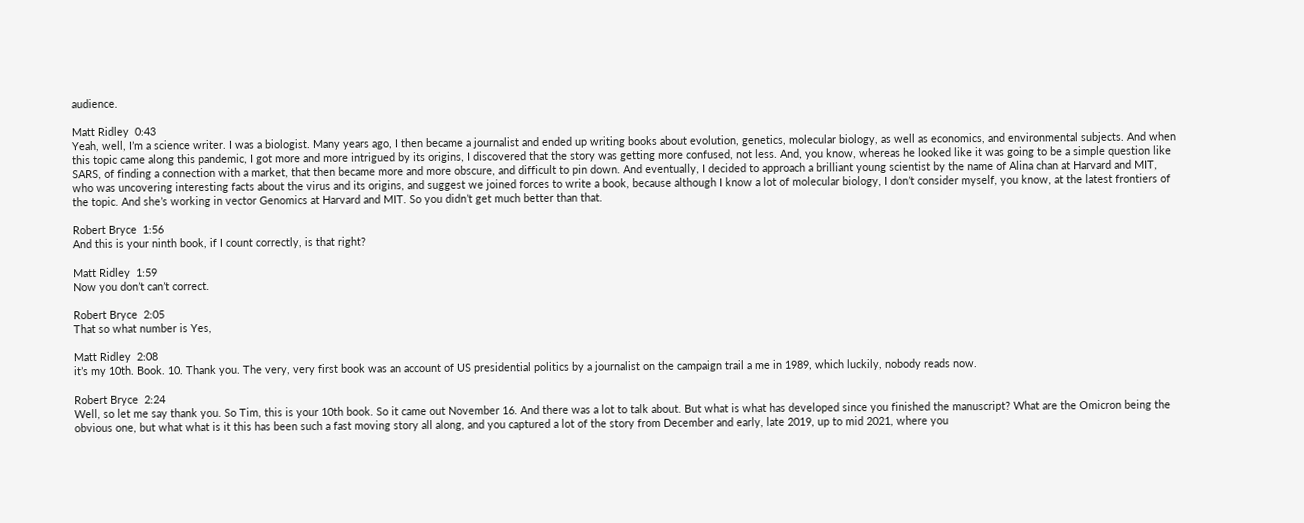audience.

Matt Ridley  0:43
Yeah, well, I’m a science writer. I was a biologist. Many years ago, I then became a journalist and ended up writing books about evolution, genetics, molecular biology, as well as economics, and environmental subjects. And when this topic came along this pandemic, I got more and more intrigued by its origins, I discovered that the story was getting more confused, not less. And, you know, whereas he looked like it was going to be a simple question like SARS, of finding a connection with a market, that then became more and more obscure, and difficult to pin down. And eventually, I decided to approach a brilliant young scientist by the name of Alina chan at Harvard and MIT, who was uncovering interesting facts about the virus and its origins, and suggest we joined forces to write a book, because although I know a lot of molecular biology, I don’t consider myself, you know, at the latest frontiers of the topic. And she’s working in vector Genomics at Harvard and MIT. So you didn’t get much better than that.

Robert Bryce  1:56
And this is your ninth book, if I count correctly, is that right?

Matt Ridley  1:59
Now you don’t can’t correct.

Robert Bryce  2:05
That so what number is Yes,

Matt Ridley  2:08
it’s my 10th. Book. 10. Thank you. The very, very first book was an account of US presidential politics by a journalist on the campaign trail a me in 1989, which luckily, nobody reads now.

Robert Bryce  2:24
Well, so let me say thank you. So Tim, this is your 10th book. So it came out November 16. And there was a lot to talk about. But what is what has developed since you finished the manuscript? What are the Omicron being the obvious one, but what what is it this has been such a fast moving story all along, and you captured a lot of the story from December and early, late 2019, up to mid 2021, where you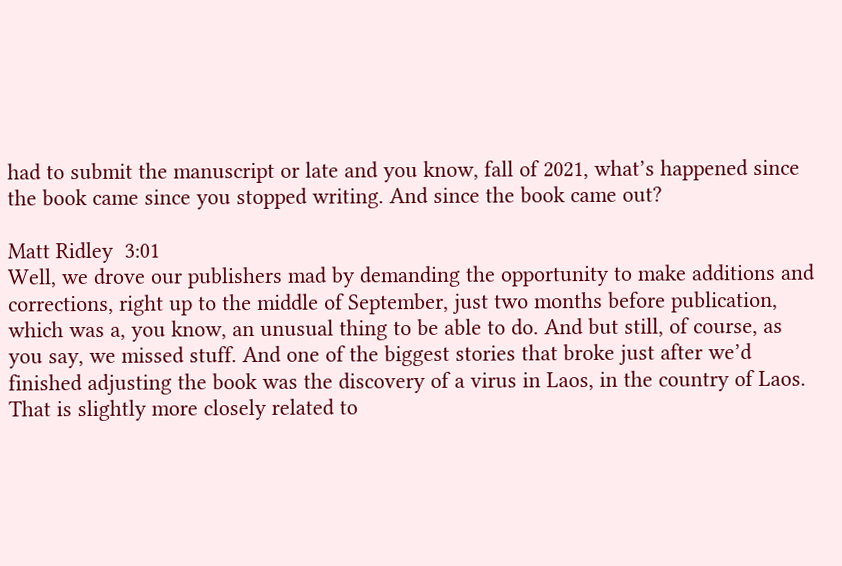had to submit the manuscript or late and you know, fall of 2021, what’s happened since the book came since you stopped writing. And since the book came out?

Matt Ridley  3:01
Well, we drove our publishers mad by demanding the opportunity to make additions and corrections, right up to the middle of September, just two months before publication, which was a, you know, an unusual thing to be able to do. And but still, of course, as you say, we missed stuff. And one of the biggest stories that broke just after we’d finished adjusting the book was the discovery of a virus in Laos, in the country of Laos. That is slightly more closely related to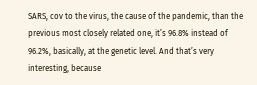SARS, cov to the virus, the cause of the pandemic, than the previous most closely related one, it’s 96.8% instead of 96.2%, basically, at the genetic level. And that’s very interesting, because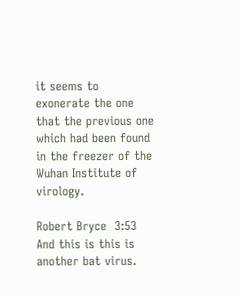it seems to exonerate the one that the previous one which had been found in the freezer of the Wuhan Institute of virology.

Robert Bryce  3:53
And this is this is another bat virus.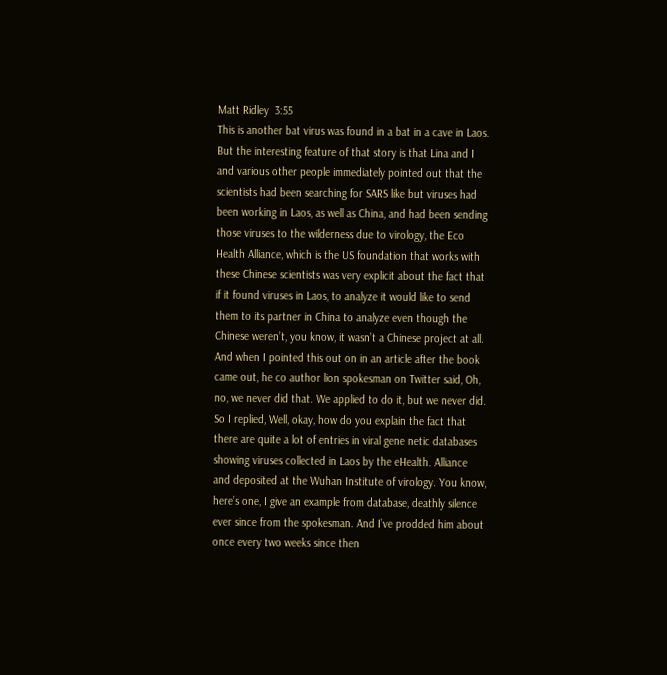Matt Ridley  3:55
This is another bat virus was found in a bat in a cave in Laos. But the interesting feature of that story is that Lina and I and various other people immediately pointed out that the scientists had been searching for SARS like but viruses had been working in Laos, as well as China, and had been sending those viruses to the wilderness due to virology, the Eco Health Alliance, which is the US foundation that works with these Chinese scientists was very explicit about the fact that if it found viruses in Laos, to analyze it would like to send them to its partner in China to analyze even though the Chinese weren’t, you know, it wasn’t a Chinese project at all. And when I pointed this out on in an article after the book came out, he co author lion spokesman on Twitter said, Oh, no, we never did that. We applied to do it, but we never did. So I replied, Well, okay, how do you explain the fact that there are quite a lot of entries in viral gene netic databases showing viruses collected in Laos by the eHealth. Alliance and deposited at the Wuhan Institute of virology. You know, here’s one, I give an example from database, deathly silence ever since from the spokesman. And I’ve prodded him about once every two weeks since then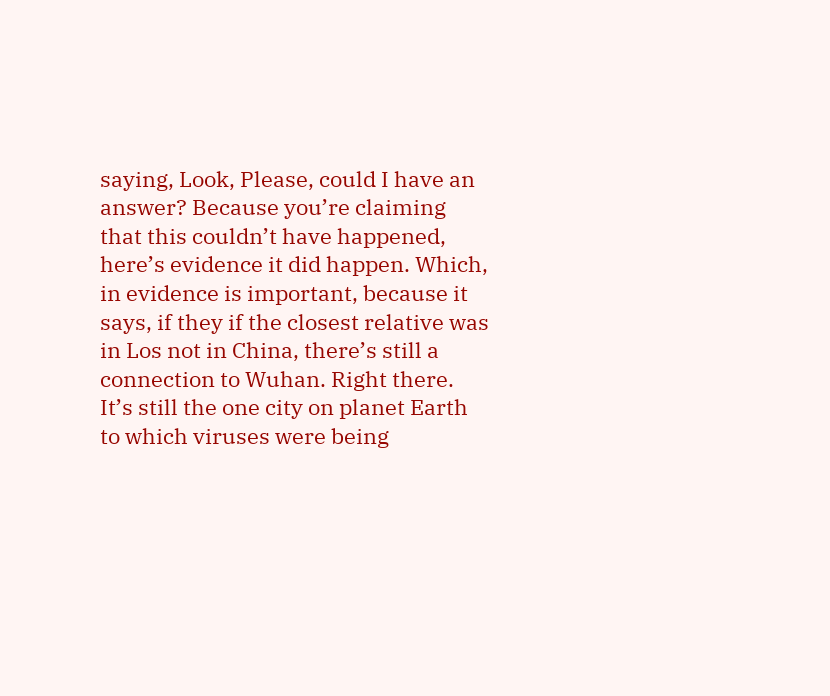saying, Look, Please, could I have an answer? Because you’re claiming that this couldn’t have happened, here’s evidence it did happen. Which, in evidence is important, because it says, if they if the closest relative was in Los not in China, there’s still a connection to Wuhan. Right there. It’s still the one city on planet Earth to which viruses were being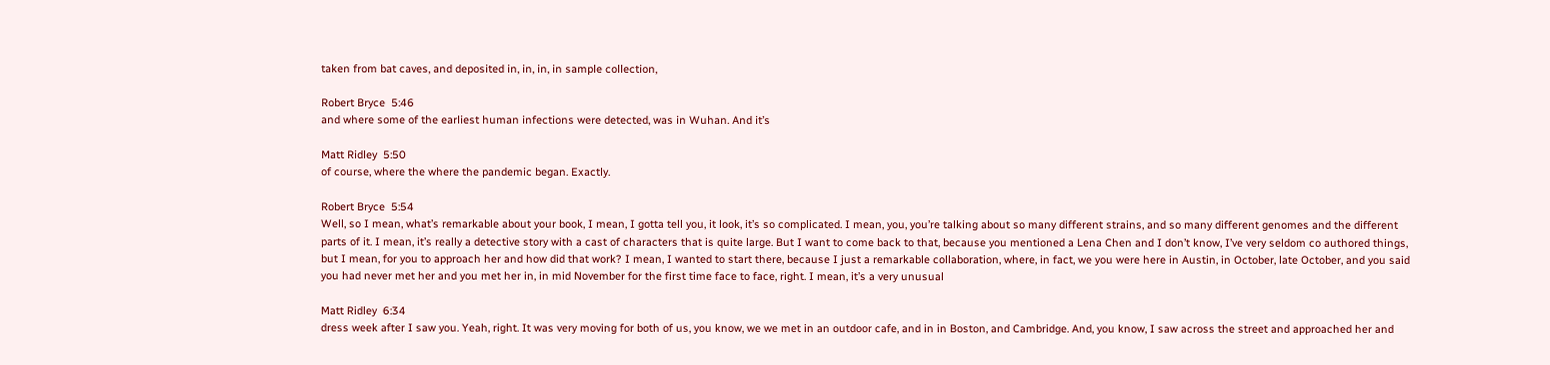taken from bat caves, and deposited in, in, in, in sample collection,

Robert Bryce  5:46
and where some of the earliest human infections were detected, was in Wuhan. And it’s

Matt Ridley  5:50
of course, where the where the pandemic began. Exactly.

Robert Bryce  5:54
Well, so I mean, what’s remarkable about your book, I mean, I gotta tell you, it look, it’s so complicated. I mean, you, you’re talking about so many different strains, and so many different genomes and the different parts of it. I mean, it’s really a detective story with a cast of characters that is quite large. But I want to come back to that, because you mentioned a Lena Chen and I don’t know, I’ve very seldom co authored things, but I mean, for you to approach her and how did that work? I mean, I wanted to start there, because I just a remarkable collaboration, where, in fact, we you were here in Austin, in October, late October, and you said you had never met her and you met her in, in mid November for the first time face to face, right. I mean, it’s a very unusual

Matt Ridley  6:34
dress week after I saw you. Yeah, right. It was very moving for both of us, you know, we we met in an outdoor cafe, and in in Boston, and Cambridge. And, you know, I saw across the street and approached her and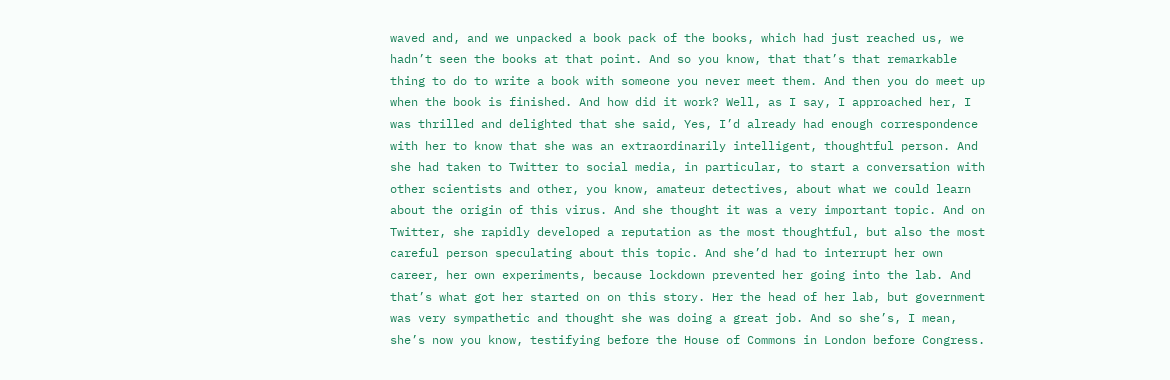waved and, and we unpacked a book pack of the books, which had just reached us, we hadn’t seen the books at that point. And so you know, that that’s that remarkable thing to do to write a book with someone you never meet them. And then you do meet up when the book is finished. And how did it work? Well, as I say, I approached her, I was thrilled and delighted that she said, Yes, I’d already had enough correspondence with her to know that she was an extraordinarily intelligent, thoughtful person. And she had taken to Twitter to social media, in particular, to start a conversation with other scientists and other, you know, amateur detectives, about what we could learn about the origin of this virus. And she thought it was a very important topic. And on Twitter, she rapidly developed a reputation as the most thoughtful, but also the most careful person speculating about this topic. And she’d had to interrupt her own career, her own experiments, because lockdown prevented her going into the lab. And that’s what got her started on on this story. Her the head of her lab, but government was very sympathetic and thought she was doing a great job. And so she’s, I mean, she’s now you know, testifying before the House of Commons in London before Congress.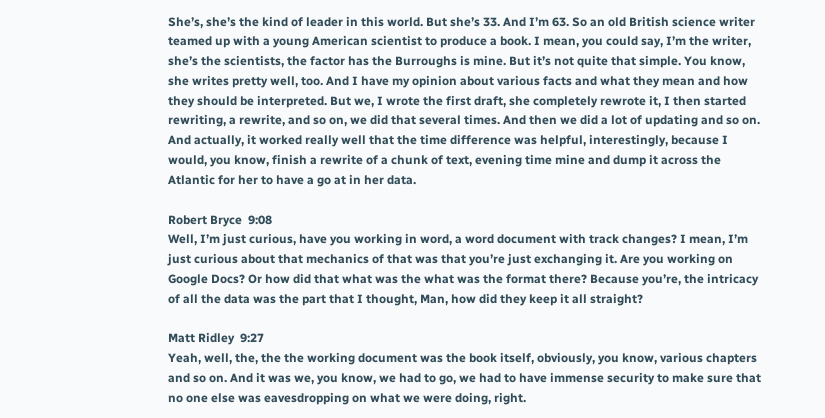She’s, she’s the kind of leader in this world. But she’s 33. And I’m 63. So an old British science writer teamed up with a young American scientist to produce a book. I mean, you could say, I’m the writer, she’s the scientists, the factor has the Burroughs is mine. But it’s not quite that simple. You know, she writes pretty well, too. And I have my opinion about various facts and what they mean and how they should be interpreted. But we, I wrote the first draft, she completely rewrote it, I then started rewriting, a rewrite, and so on, we did that several times. And then we did a lot of updating and so on. And actually, it worked really well that the time difference was helpful, interestingly, because I would, you know, finish a rewrite of a chunk of text, evening time mine and dump it across the Atlantic for her to have a go at in her data.

Robert Bryce  9:08
Well, I’m just curious, have you working in word, a word document with track changes? I mean, I’m just curious about that mechanics of that was that you’re just exchanging it. Are you working on Google Docs? Or how did that what was the what was the format there? Because you’re, the intricacy of all the data was the part that I thought, Man, how did they keep it all straight?

Matt Ridley  9:27
Yeah, well, the, the the working document was the book itself, obviously, you know, various chapters and so on. And it was we, you know, we had to go, we had to have immense security to make sure that no one else was eavesdropping on what we were doing, right.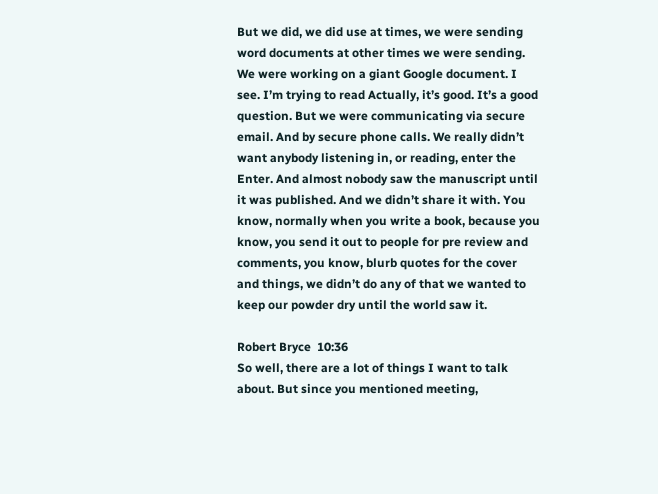But we did, we did use at times, we were sending word documents at other times we were sending. We were working on a giant Google document. I see. I’m trying to read Actually, it’s good. It’s a good question. But we were communicating via secure email. And by secure phone calls. We really didn’t want anybody listening in, or reading, enter the Enter. And almost nobody saw the manuscript until it was published. And we didn’t share it with. You know, normally when you write a book, because you know, you send it out to people for pre review and comments, you know, blurb quotes for the cover and things, we didn’t do any of that we wanted to keep our powder dry until the world saw it.

Robert Bryce  10:36
So well, there are a lot of things I want to talk about. But since you mentioned meeting,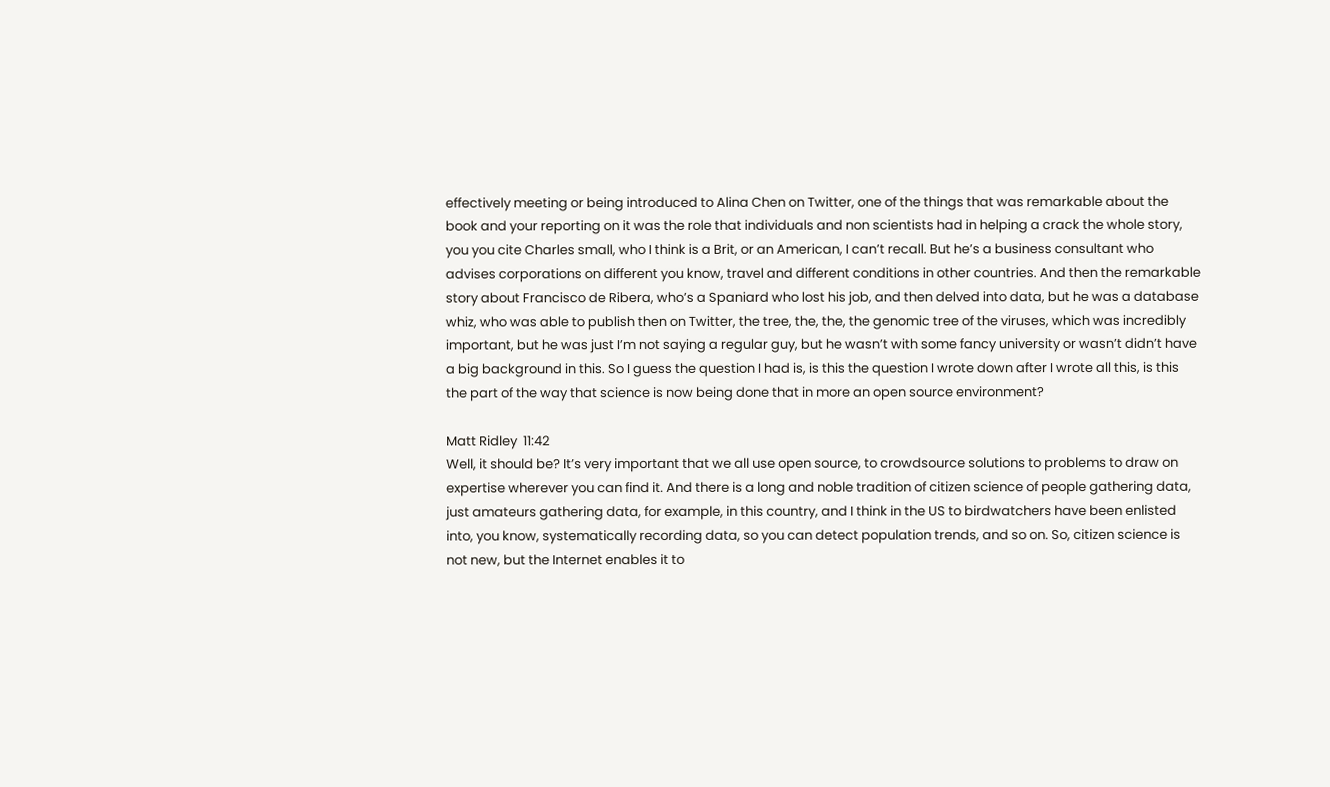effectively meeting or being introduced to Alina Chen on Twitter, one of the things that was remarkable about the book and your reporting on it was the role that individuals and non scientists had in helping a crack the whole story, you you cite Charles small, who I think is a Brit, or an American, I can’t recall. But he’s a business consultant who advises corporations on different you know, travel and different conditions in other countries. And then the remarkable story about Francisco de Ribera, who’s a Spaniard who lost his job, and then delved into data, but he was a database whiz, who was able to publish then on Twitter, the tree, the, the, the genomic tree of the viruses, which was incredibly important, but he was just I’m not saying a regular guy, but he wasn’t with some fancy university or wasn’t didn’t have a big background in this. So I guess the question I had is, is this the question I wrote down after I wrote all this, is this the part of the way that science is now being done that in more an open source environment?

Matt Ridley  11:42
Well, it should be? It’s very important that we all use open source, to crowdsource solutions to problems to draw on expertise wherever you can find it. And there is a long and noble tradition of citizen science of people gathering data, just amateurs gathering data, for example, in this country, and I think in the US to birdwatchers have been enlisted into, you know, systematically recording data, so you can detect population trends, and so on. So, citizen science is not new, but the Internet enables it to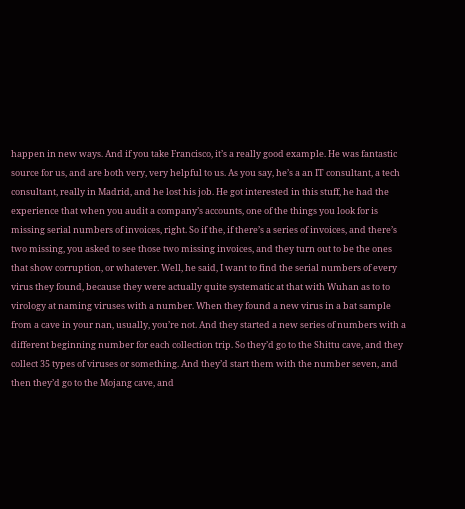happen in new ways. And if you take Francisco, it’s a really good example. He was fantastic source for us, and are both very, very helpful to us. As you say, he’s a an IT consultant, a tech consultant, really in Madrid, and he lost his job. He got interested in this stuff, he had the experience that when you audit a company’s accounts, one of the things you look for is missing serial numbers of invoices, right. So if the, if there’s a series of invoices, and there’s two missing, you asked to see those two missing invoices, and they turn out to be the ones that show corruption, or whatever. Well, he said, I want to find the serial numbers of every virus they found, because they were actually quite systematic at that with Wuhan as to to virology at naming viruses with a number. When they found a new virus in a bat sample from a cave in your nan, usually, you’re not. And they started a new series of numbers with a different beginning number for each collection trip. So they’d go to the Shittu cave, and they collect 35 types of viruses or something. And they’d start them with the number seven, and then they’d go to the Mojang cave, and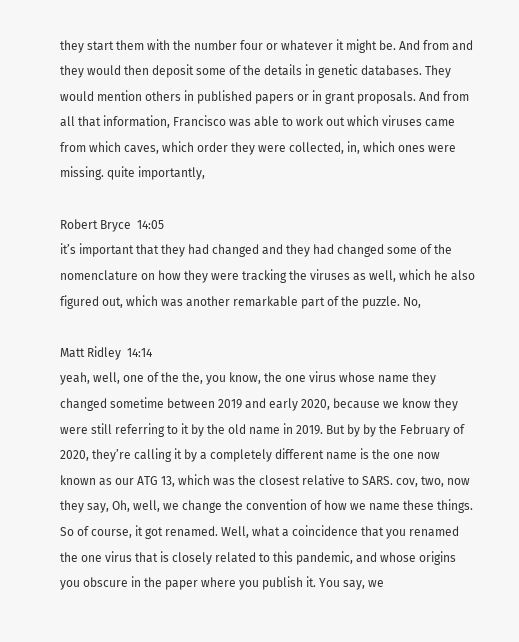they start them with the number four or whatever it might be. And from and they would then deposit some of the details in genetic databases. They would mention others in published papers or in grant proposals. And from all that information, Francisco was able to work out which viruses came from which caves, which order they were collected, in, which ones were missing. quite importantly,

Robert Bryce  14:05
it’s important that they had changed and they had changed some of the nomenclature on how they were tracking the viruses as well, which he also figured out, which was another remarkable part of the puzzle. No,

Matt Ridley  14:14
yeah, well, one of the the, you know, the one virus whose name they changed sometime between 2019 and early 2020, because we know they were still referring to it by the old name in 2019. But by by the February of 2020, they’re calling it by a completely different name is the one now known as our ATG 13, which was the closest relative to SARS. cov, two, now they say, Oh, well, we change the convention of how we name these things. So of course, it got renamed. Well, what a coincidence that you renamed the one virus that is closely related to this pandemic, and whose origins you obscure in the paper where you publish it. You say, we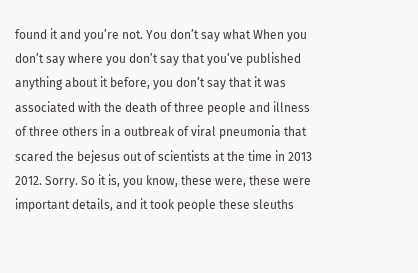found it and you’re not. You don’t say what When you don’t say where you don’t say that you’ve published anything about it before, you don’t say that it was associated with the death of three people and illness of three others in a outbreak of viral pneumonia that scared the bejesus out of scientists at the time in 2013 2012. Sorry. So it is, you know, these were, these were important details, and it took people these sleuths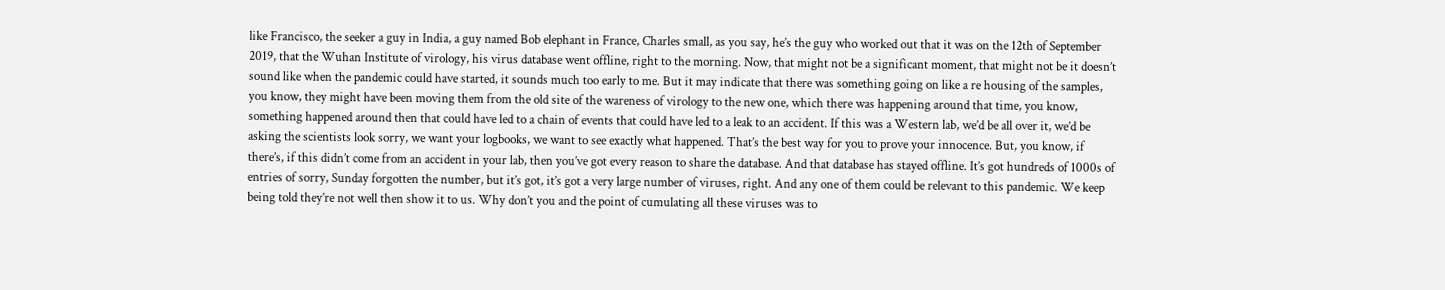like Francisco, the seeker a guy in India, a guy named Bob elephant in France, Charles small, as you say, he’s the guy who worked out that it was on the 12th of September 2019, that the Wuhan Institute of virology, his virus database went offline, right to the morning. Now, that might not be a significant moment, that might not be it doesn’t sound like when the pandemic could have started, it sounds much too early to me. But it may indicate that there was something going on like a re housing of the samples, you know, they might have been moving them from the old site of the wareness of virology to the new one, which there was happening around that time, you know, something happened around then that could have led to a chain of events that could have led to a leak to an accident. If this was a Western lab, we’d be all over it, we’d be asking the scientists look sorry, we want your logbooks, we want to see exactly what happened. That’s the best way for you to prove your innocence. But, you know, if there’s, if this didn’t come from an accident in your lab, then you’ve got every reason to share the database. And that database has stayed offline. It’s got hundreds of 1000s of entries of sorry, Sunday forgotten the number, but it’s got, it’s got a very large number of viruses, right. And any one of them could be relevant to this pandemic. We keep being told they’re not well then show it to us. Why don’t you and the point of cumulating all these viruses was to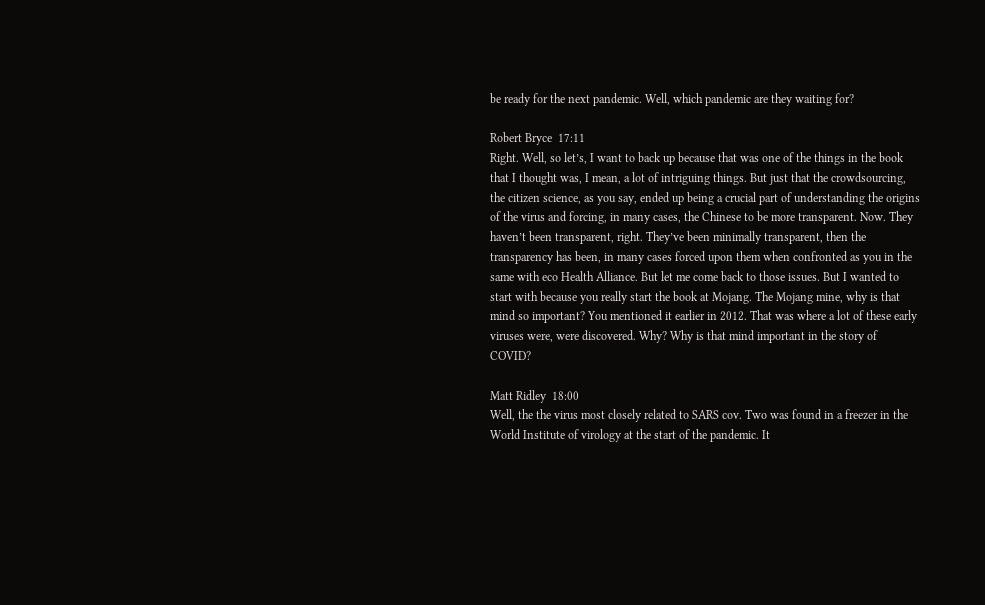be ready for the next pandemic. Well, which pandemic are they waiting for?

Robert Bryce  17:11
Right. Well, so let’s, I want to back up because that was one of the things in the book that I thought was, I mean, a lot of intriguing things. But just that the crowdsourcing, the citizen science, as you say, ended up being a crucial part of understanding the origins of the virus and forcing, in many cases, the Chinese to be more transparent. Now. They haven’t been transparent, right. They’ve been minimally transparent, then the transparency has been, in many cases forced upon them when confronted as you in the same with eco Health Alliance. But let me come back to those issues. But I wanted to start with because you really start the book at Mojang. The Mojang mine, why is that mind so important? You mentioned it earlier in 2012. That was where a lot of these early viruses were, were discovered. Why? Why is that mind important in the story of COVID?

Matt Ridley  18:00
Well, the the virus most closely related to SARS cov. Two was found in a freezer in the World Institute of virology at the start of the pandemic. It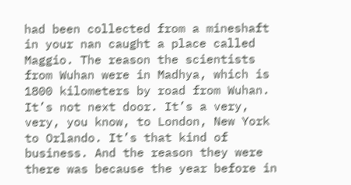had been collected from a mineshaft in your nan caught a place called Maggio. The reason the scientists from Wuhan were in Madhya, which is 1800 kilometers by road from Wuhan. It’s not next door. It’s a very, very, you know, to London, New York to Orlando. It’s that kind of business. And the reason they were there was because the year before in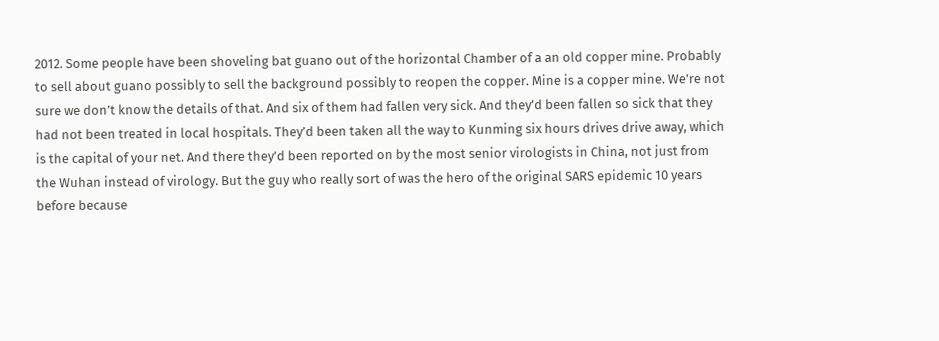2012. Some people have been shoveling bat guano out of the horizontal Chamber of a an old copper mine. Probably to sell about guano possibly to sell the background possibly to reopen the copper. Mine is a copper mine. We’re not sure we don’t know the details of that. And six of them had fallen very sick. And they’d been fallen so sick that they had not been treated in local hospitals. They’d been taken all the way to Kunming six hours drives drive away, which is the capital of your net. And there they’d been reported on by the most senior virologists in China, not just from the Wuhan instead of virology. But the guy who really sort of was the hero of the original SARS epidemic 10 years before because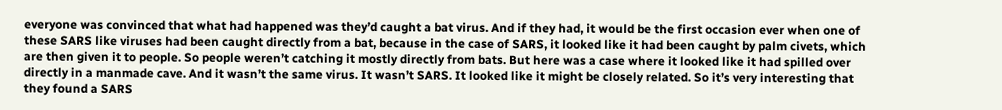everyone was convinced that what had happened was they’d caught a bat virus. And if they had, it would be the first occasion ever when one of these SARS like viruses had been caught directly from a bat, because in the case of SARS, it looked like it had been caught by palm civets, which are then given it to people. So people weren’t catching it mostly directly from bats. But here was a case where it looked like it had spilled over directly in a manmade cave. And it wasn’t the same virus. It wasn’t SARS. It looked like it might be closely related. So it’s very interesting that they found a SARS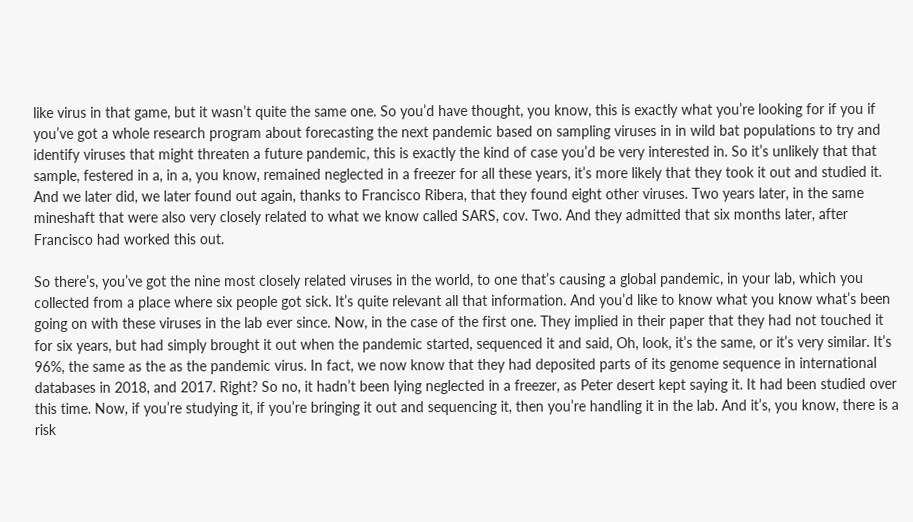like virus in that game, but it wasn’t quite the same one. So you’d have thought, you know, this is exactly what you’re looking for if you if you’ve got a whole research program about forecasting the next pandemic based on sampling viruses in in wild bat populations to try and identify viruses that might threaten a future pandemic, this is exactly the kind of case you’d be very interested in. So it’s unlikely that that sample, festered in a, in a, you know, remained neglected in a freezer for all these years, it’s more likely that they took it out and studied it. And we later did, we later found out again, thanks to Francisco Ribera, that they found eight other viruses. Two years later, in the same mineshaft that were also very closely related to what we know called SARS, cov. Two. And they admitted that six months later, after Francisco had worked this out.

So there’s, you’ve got the nine most closely related viruses in the world, to one that’s causing a global pandemic, in your lab, which you collected from a place where six people got sick. It’s quite relevant all that information. And you’d like to know what you know what’s been going on with these viruses in the lab ever since. Now, in the case of the first one. They implied in their paper that they had not touched it for six years, but had simply brought it out when the pandemic started, sequenced it and said, Oh, look, it’s the same, or it’s very similar. It’s 96%, the same as the as the pandemic virus. In fact, we now know that they had deposited parts of its genome sequence in international databases in 2018, and 2017. Right? So no, it hadn’t been lying neglected in a freezer, as Peter desert kept saying it. It had been studied over this time. Now, if you’re studying it, if you’re bringing it out and sequencing it, then you’re handling it in the lab. And it’s, you know, there is a risk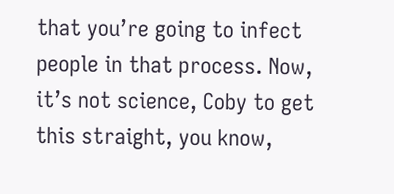that you’re going to infect people in that process. Now, it’s not science, Coby to get this straight, you know,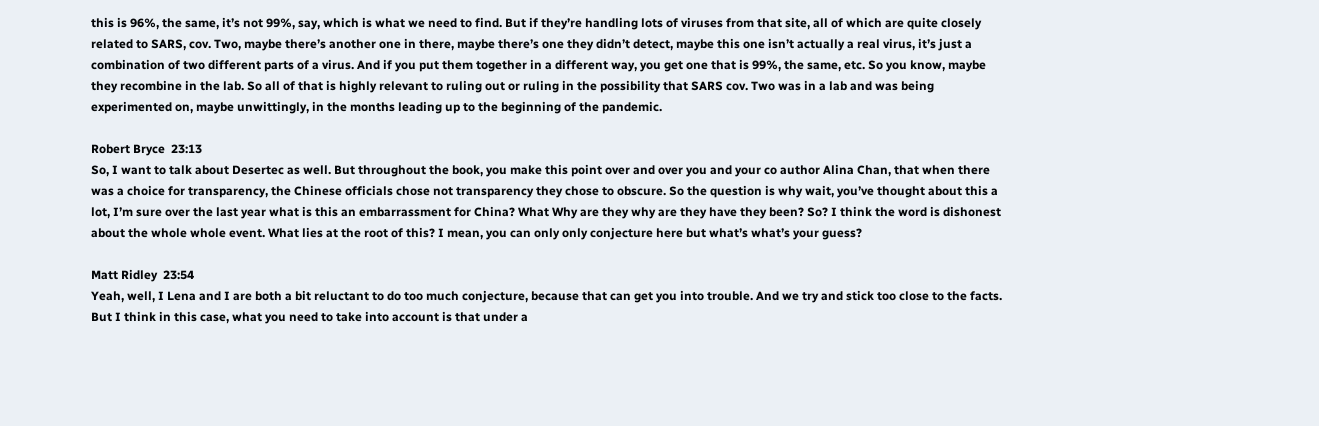this is 96%, the same, it’s not 99%, say, which is what we need to find. But if they’re handling lots of viruses from that site, all of which are quite closely related to SARS, cov. Two, maybe there’s another one in there, maybe there’s one they didn’t detect, maybe this one isn’t actually a real virus, it’s just a combination of two different parts of a virus. And if you put them together in a different way, you get one that is 99%, the same, etc. So you know, maybe they recombine in the lab. So all of that is highly relevant to ruling out or ruling in the possibility that SARS cov. Two was in a lab and was being experimented on, maybe unwittingly, in the months leading up to the beginning of the pandemic.

Robert Bryce  23:13
So, I want to talk about Desertec as well. But throughout the book, you make this point over and over you and your co author Alina Chan, that when there was a choice for transparency, the Chinese officials chose not transparency they chose to obscure. So the question is why wait, you’ve thought about this a lot, I’m sure over the last year what is this an embarrassment for China? What Why are they why are they have they been? So? I think the word is dishonest about the whole whole event. What lies at the root of this? I mean, you can only only conjecture here but what’s what’s your guess?

Matt Ridley  23:54
Yeah, well, I Lena and I are both a bit reluctant to do too much conjecture, because that can get you into trouble. And we try and stick too close to the facts. But I think in this case, what you need to take into account is that under a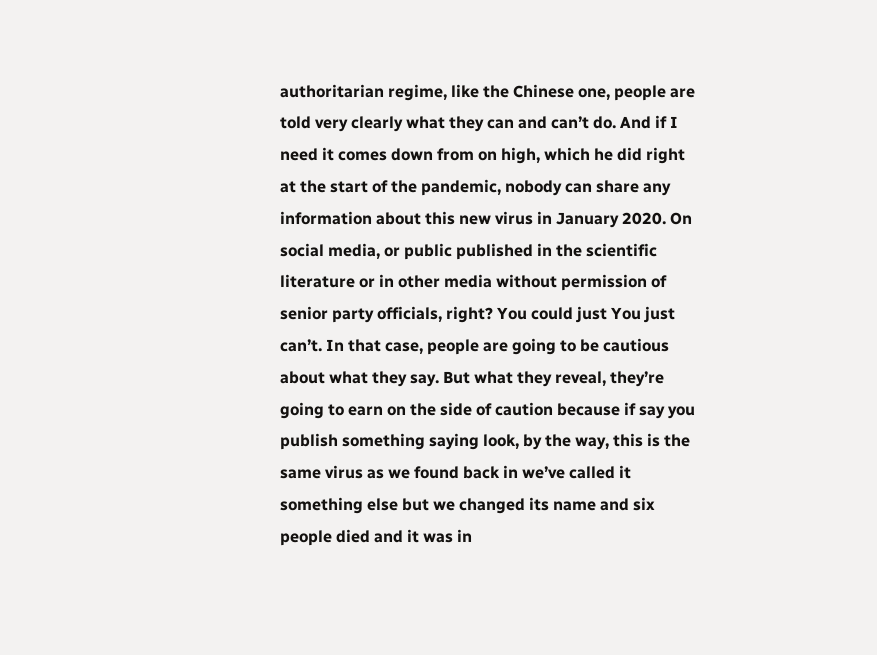authoritarian regime, like the Chinese one, people are told very clearly what they can and can’t do. And if I need it comes down from on high, which he did right at the start of the pandemic, nobody can share any information about this new virus in January 2020. On social media, or public published in the scientific literature or in other media without permission of senior party officials, right? You could just You just can’t. In that case, people are going to be cautious about what they say. But what they reveal, they’re going to earn on the side of caution because if say you publish something saying look, by the way, this is the same virus as we found back in we’ve called it something else but we changed its name and six people died and it was in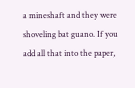a mineshaft and they were shoveling bat guano. If you add all that into the paper,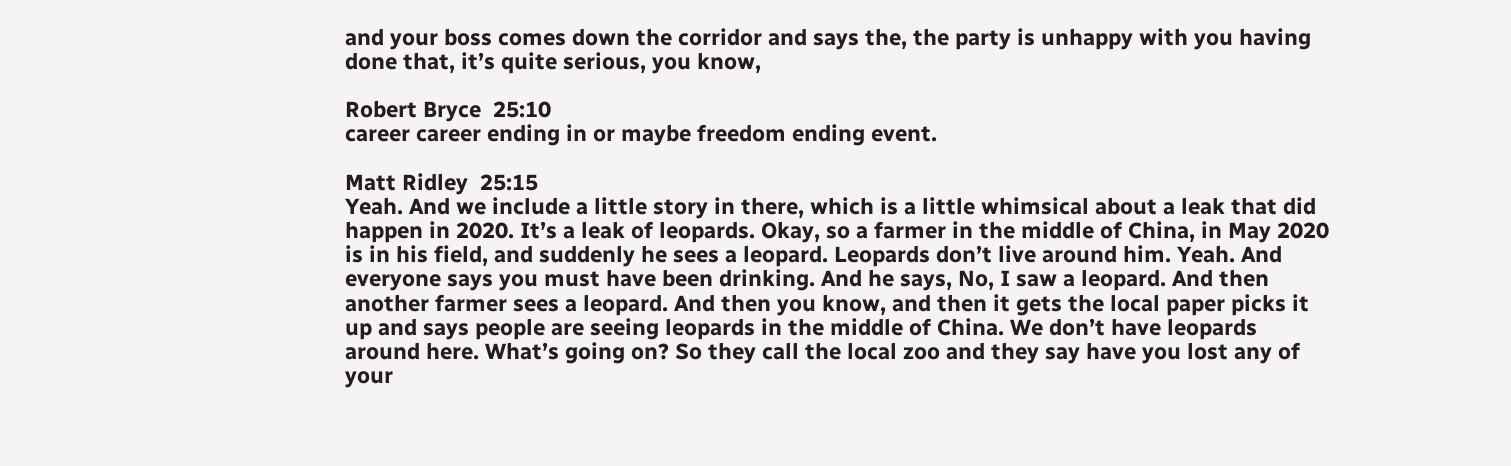and your boss comes down the corridor and says the, the party is unhappy with you having done that, it’s quite serious, you know,

Robert Bryce  25:10
career career ending in or maybe freedom ending event.

Matt Ridley  25:15
Yeah. And we include a little story in there, which is a little whimsical about a leak that did happen in 2020. It’s a leak of leopards. Okay, so a farmer in the middle of China, in May 2020 is in his field, and suddenly he sees a leopard. Leopards don’t live around him. Yeah. And everyone says you must have been drinking. And he says, No, I saw a leopard. And then another farmer sees a leopard. And then you know, and then it gets the local paper picks it up and says people are seeing leopards in the middle of China. We don’t have leopards around here. What’s going on? So they call the local zoo and they say have you lost any of your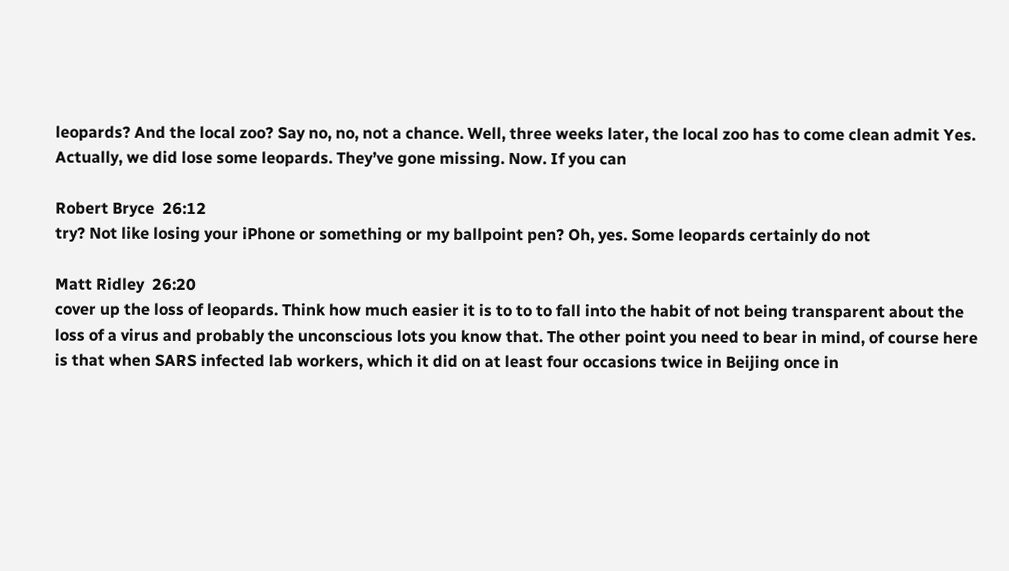leopards? And the local zoo? Say no, no, not a chance. Well, three weeks later, the local zoo has to come clean admit Yes. Actually, we did lose some leopards. They’ve gone missing. Now. If you can

Robert Bryce  26:12
try? Not like losing your iPhone or something or my ballpoint pen? Oh, yes. Some leopards certainly do not

Matt Ridley  26:20
cover up the loss of leopards. Think how much easier it is to to to fall into the habit of not being transparent about the loss of a virus and probably the unconscious lots you know that. The other point you need to bear in mind, of course here is that when SARS infected lab workers, which it did on at least four occasions twice in Beijing once in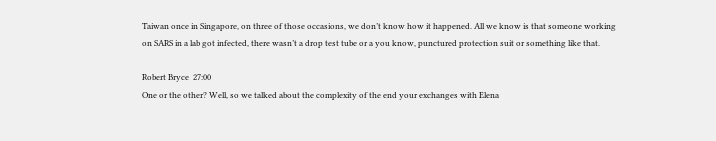Taiwan once in Singapore, on three of those occasions, we don’t know how it happened. All we know is that someone working on SARS in a lab got infected, there wasn’t a drop test tube or a you know, punctured protection suit or something like that.

Robert Bryce  27:00
One or the other? Well, so we talked about the complexity of the end your exchanges with Elena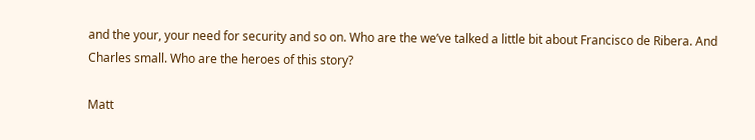and the your, your need for security and so on. Who are the we’ve talked a little bit about Francisco de Ribera. And Charles small. Who are the heroes of this story?

Matt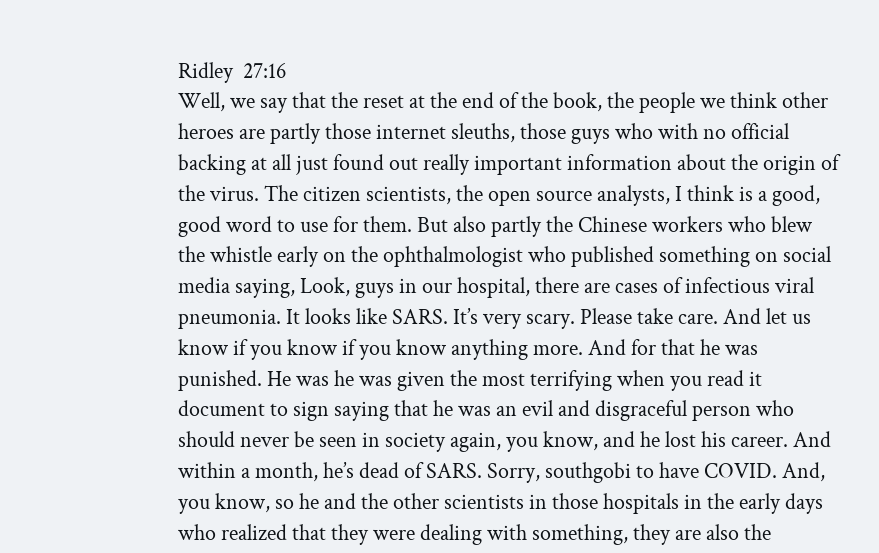Ridley  27:16
Well, we say that the reset at the end of the book, the people we think other heroes are partly those internet sleuths, those guys who with no official backing at all just found out really important information about the origin of the virus. The citizen scientists, the open source analysts, I think is a good, good word to use for them. But also partly the Chinese workers who blew the whistle early on the ophthalmologist who published something on social media saying, Look, guys in our hospital, there are cases of infectious viral pneumonia. It looks like SARS. It’s very scary. Please take care. And let us know if you know if you know anything more. And for that he was punished. He was he was given the most terrifying when you read it document to sign saying that he was an evil and disgraceful person who should never be seen in society again, you know, and he lost his career. And within a month, he’s dead of SARS. Sorry, southgobi to have COVID. And, you know, so he and the other scientists in those hospitals in the early days who realized that they were dealing with something, they are also the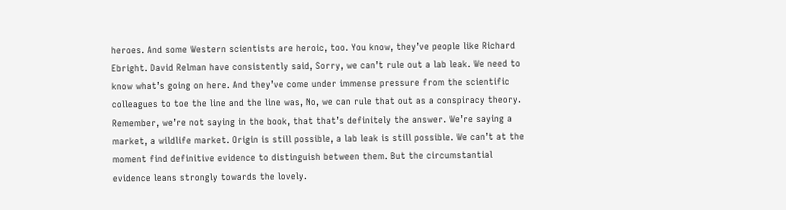heroes. And some Western scientists are heroic, too. You know, they’ve people like Richard Ebright. David Relman have consistently said, Sorry, we can’t rule out a lab leak. We need to know what’s going on here. And they’ve come under immense pressure from the scientific colleagues to toe the line and the line was, No, we can rule that out as a conspiracy theory. Remember, we’re not saying in the book, that that’s definitely the answer. We’re saying a market, a wildlife market. Origin is still possible, a lab leak is still possible. We can’t at the moment find definitive evidence to distinguish between them. But the circumstantial evidence leans strongly towards the lovely.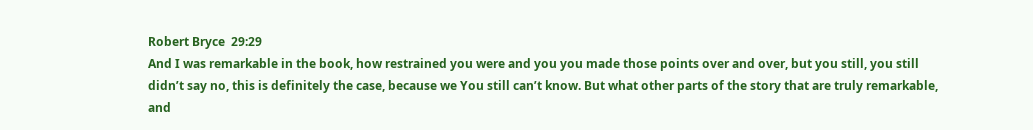Robert Bryce  29:29
And I was remarkable in the book, how restrained you were and you you made those points over and over, but you still, you still didn’t say no, this is definitely the case, because we You still can’t know. But what other parts of the story that are truly remarkable, and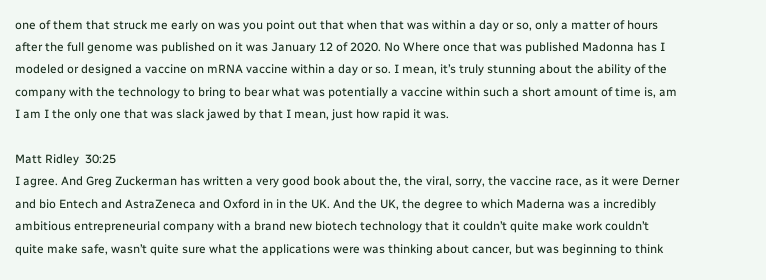one of them that struck me early on was you point out that when that was within a day or so, only a matter of hours after the full genome was published on it was January 12 of 2020. No Where once that was published Madonna has I modeled or designed a vaccine on mRNA vaccine within a day or so. I mean, it’s truly stunning about the ability of the company with the technology to bring to bear what was potentially a vaccine within such a short amount of time is, am I am I the only one that was slack jawed by that I mean, just how rapid it was.

Matt Ridley  30:25
I agree. And Greg Zuckerman has written a very good book about the, the viral, sorry, the vaccine race, as it were Derner and bio Entech and AstraZeneca and Oxford in in the UK. And the UK, the degree to which Maderna was a incredibly ambitious entrepreneurial company with a brand new biotech technology that it couldn’t quite make work couldn’t quite make safe, wasn’t quite sure what the applications were was thinking about cancer, but was beginning to think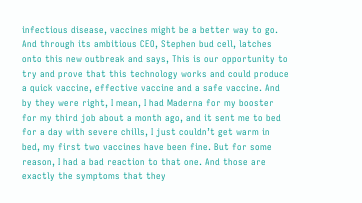infectious disease, vaccines might be a better way to go. And through its ambitious CEO, Stephen bud cell, latches onto this new outbreak and says, This is our opportunity to try and prove that this technology works and could produce a quick vaccine, effective vaccine and a safe vaccine. And by they were right, I mean, I had Maderna for my booster for my third job about a month ago, and it sent me to bed for a day with severe chills, I just couldn’t get warm in bed, my first two vaccines have been fine. But for some reason, I had a bad reaction to that one. And those are exactly the symptoms that they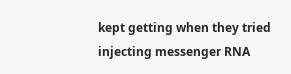kept getting when they tried injecting messenger RNA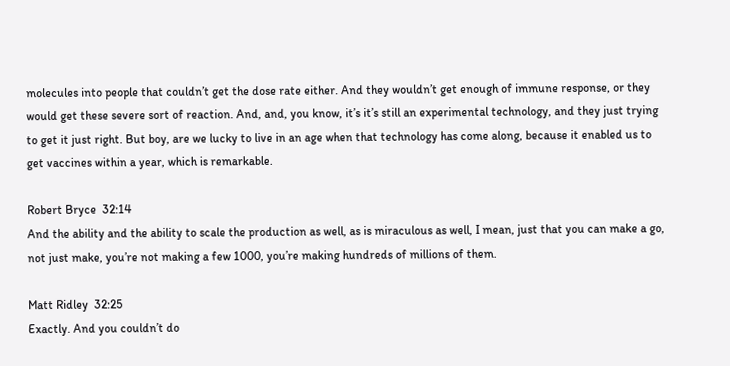molecules into people that couldn’t get the dose rate either. And they wouldn’t get enough of immune response, or they would get these severe sort of reaction. And, and, you know, it’s it’s still an experimental technology, and they just trying to get it just right. But boy, are we lucky to live in an age when that technology has come along, because it enabled us to get vaccines within a year, which is remarkable.

Robert Bryce  32:14
And the ability and the ability to scale the production as well, as is miraculous as well, I mean, just that you can make a go, not just make, you’re not making a few 1000, you’re making hundreds of millions of them.

Matt Ridley  32:25
Exactly. And you couldn’t do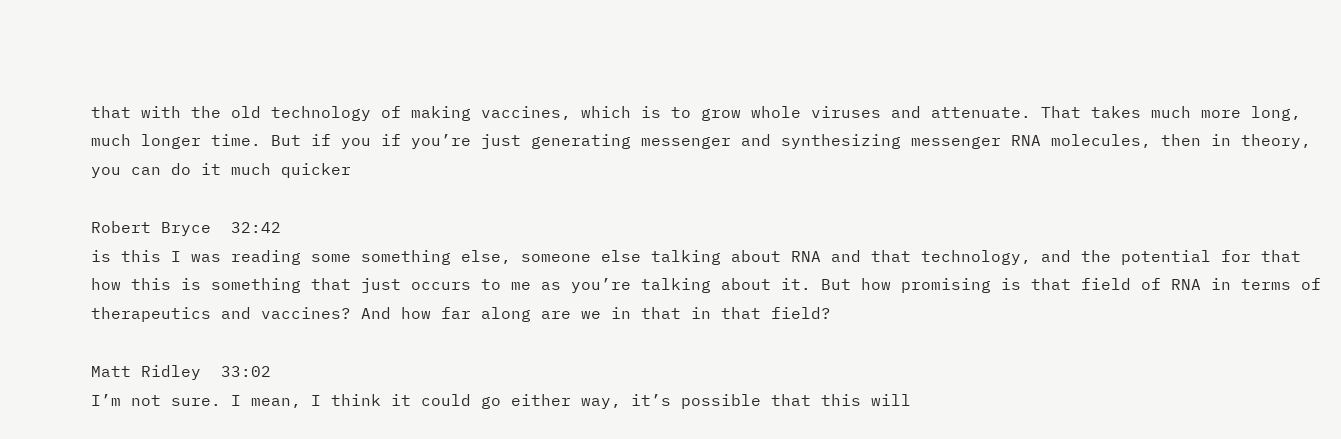that with the old technology of making vaccines, which is to grow whole viruses and attenuate. That takes much more long, much longer time. But if you if you’re just generating messenger and synthesizing messenger RNA molecules, then in theory, you can do it much quicker

Robert Bryce  32:42
is this I was reading some something else, someone else talking about RNA and that technology, and the potential for that how this is something that just occurs to me as you’re talking about it. But how promising is that field of RNA in terms of therapeutics and vaccines? And how far along are we in that in that field?

Matt Ridley  33:02
I’m not sure. I mean, I think it could go either way, it’s possible that this will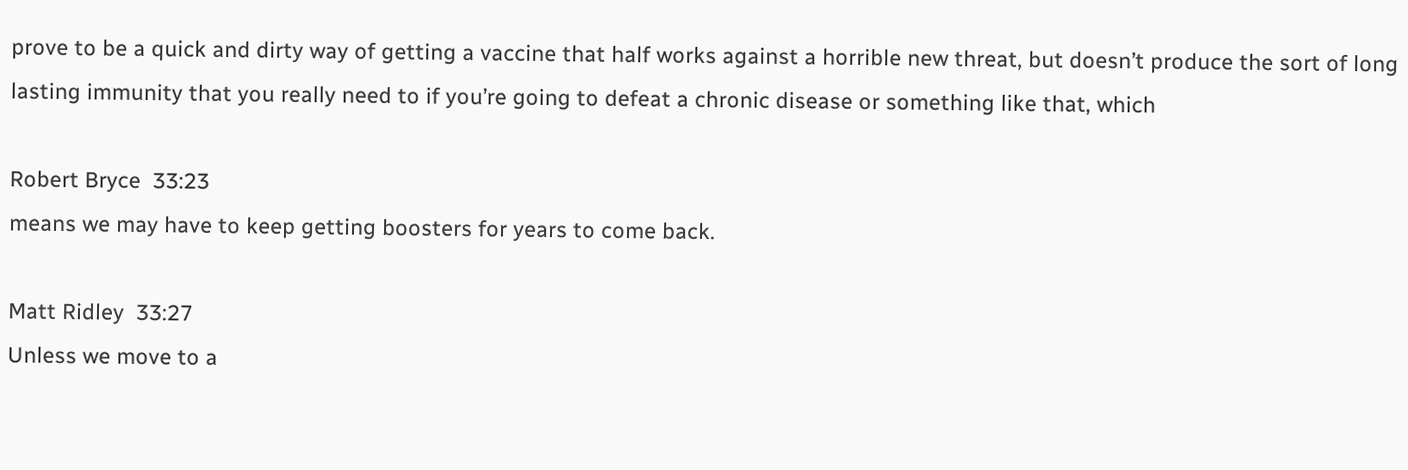prove to be a quick and dirty way of getting a vaccine that half works against a horrible new threat, but doesn’t produce the sort of long lasting immunity that you really need to if you’re going to defeat a chronic disease or something like that, which

Robert Bryce  33:23
means we may have to keep getting boosters for years to come back.

Matt Ridley  33:27
Unless we move to a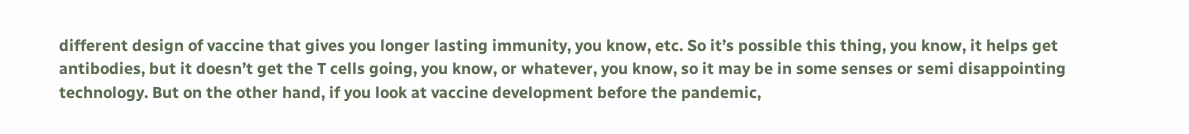different design of vaccine that gives you longer lasting immunity, you know, etc. So it’s possible this thing, you know, it helps get antibodies, but it doesn’t get the T cells going, you know, or whatever, you know, so it may be in some senses or semi disappointing technology. But on the other hand, if you look at vaccine development before the pandemic,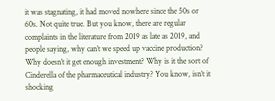it was stagnating, it had moved nowhere since the 50s or 60s. Not quite true. But you know, there are regular complaints in the literature from 2019 as late as 2019, and people saying, why can’t we speed up vaccine production? Why doesn’t it get enough investment? Why is it the sort of Cinderella of the pharmaceutical industry? You know, isn’t it shocking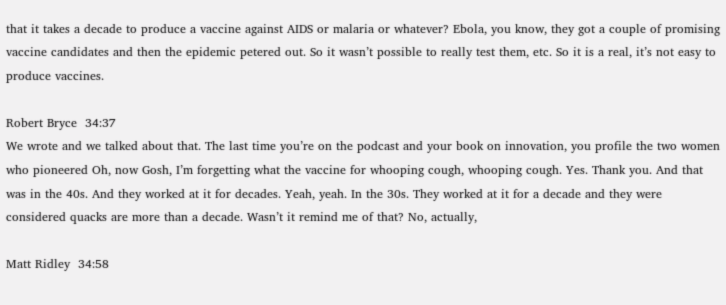that it takes a decade to produce a vaccine against AIDS or malaria or whatever? Ebola, you know, they got a couple of promising vaccine candidates and then the epidemic petered out. So it wasn’t possible to really test them, etc. So it is a real, it’s not easy to produce vaccines.

Robert Bryce  34:37
We wrote and we talked about that. The last time you’re on the podcast and your book on innovation, you profile the two women who pioneered Oh, now Gosh, I’m forgetting what the vaccine for whooping cough, whooping cough. Yes. Thank you. And that was in the 40s. And they worked at it for decades. Yeah, yeah. In the 30s. They worked at it for a decade and they were considered quacks are more than a decade. Wasn’t it remind me of that? No, actually,

Matt Ridley  34:58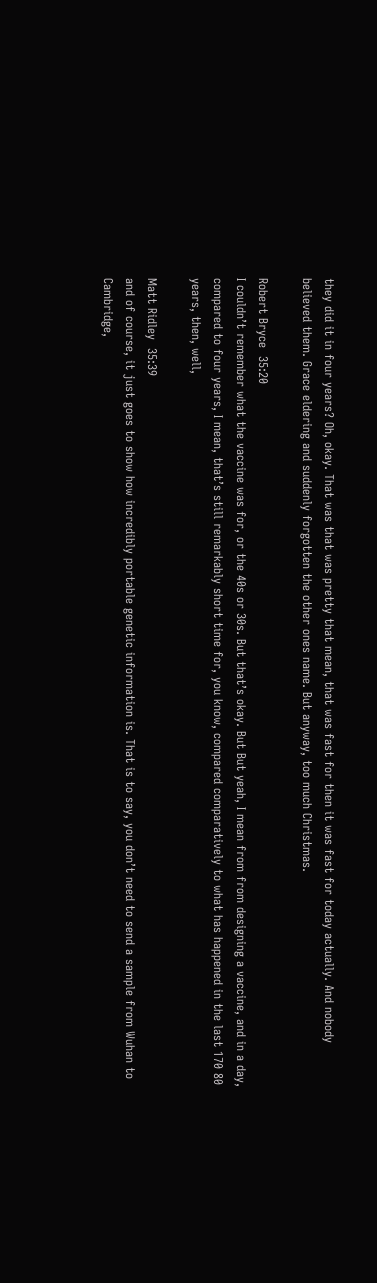they did it in four years? Oh, okay. That was that was pretty that mean, that was fast for then it was fast for today actually. And nobody believed them. Grace eldering and suddenly forgotten the other ones name. But anyway, too much Christmas.

Robert Bryce  35:20
I couldn’t remember what the vaccine was for, or the 40s or 30s. But that’s okay. But But yeah, I mean from from designing a vaccine, and in a day, compared to four years, I mean, that’s still remarkably short time for, you know, compared comparatively to what has happened in the last 170 80 years, then, well,

Matt Ridley  35:39
and of course, it just goes to show how incredibly portable genetic information is. That is to say, you don’t need to send a sample from Wuhan to Cambridge,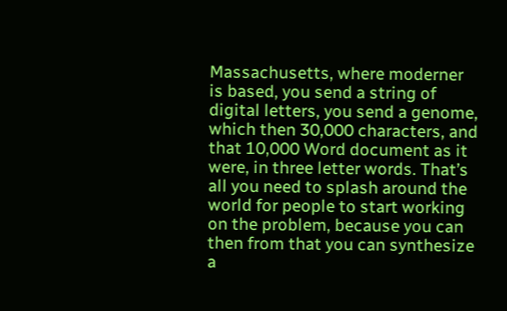Massachusetts, where moderner is based, you send a string of digital letters, you send a genome, which then 30,000 characters, and that 10,000 Word document as it were, in three letter words. That’s all you need to splash around the world for people to start working on the problem, because you can then from that you can synthesize a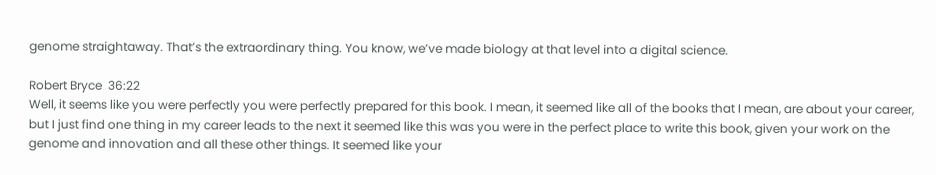genome straightaway. That’s the extraordinary thing. You know, we’ve made biology at that level into a digital science.

Robert Bryce  36:22
Well, it seems like you were perfectly you were perfectly prepared for this book. I mean, it seemed like all of the books that I mean, are about your career, but I just find one thing in my career leads to the next it seemed like this was you were in the perfect place to write this book, given your work on the genome and innovation and all these other things. It seemed like your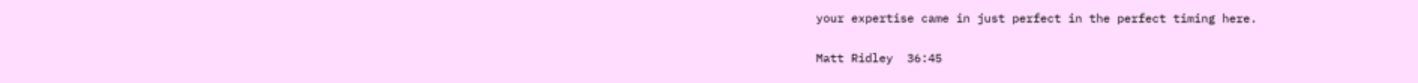your expertise came in just perfect in the perfect timing here.

Matt Ridley  36:45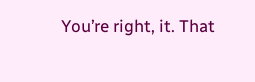You’re right, it. That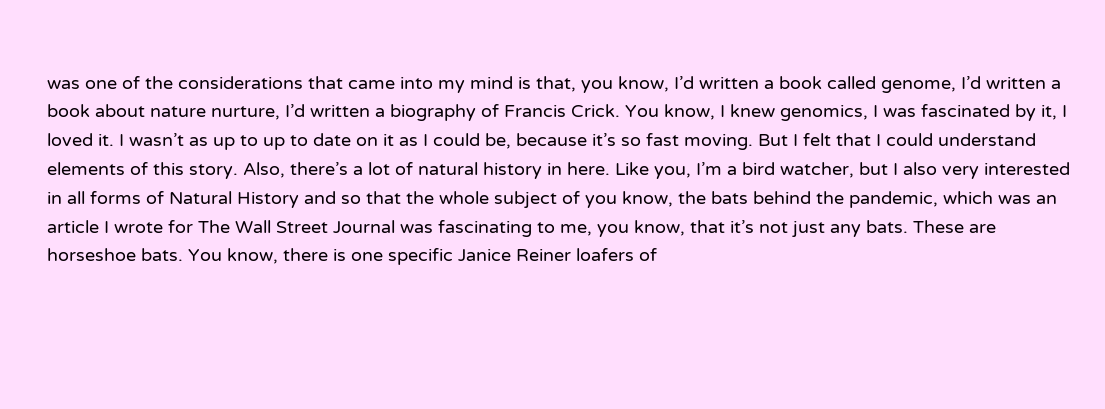was one of the considerations that came into my mind is that, you know, I’d written a book called genome, I’d written a book about nature nurture, I’d written a biography of Francis Crick. You know, I knew genomics, I was fascinated by it, I loved it. I wasn’t as up to up to date on it as I could be, because it’s so fast moving. But I felt that I could understand elements of this story. Also, there’s a lot of natural history in here. Like you, I’m a bird watcher, but I also very interested in all forms of Natural History and so that the whole subject of you know, the bats behind the pandemic, which was an article I wrote for The Wall Street Journal was fascinating to me, you know, that it’s not just any bats. These are horseshoe bats. You know, there is one specific Janice Reiner loafers of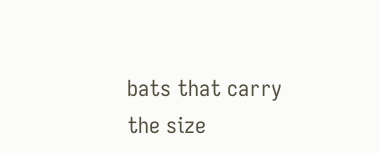bats that carry the size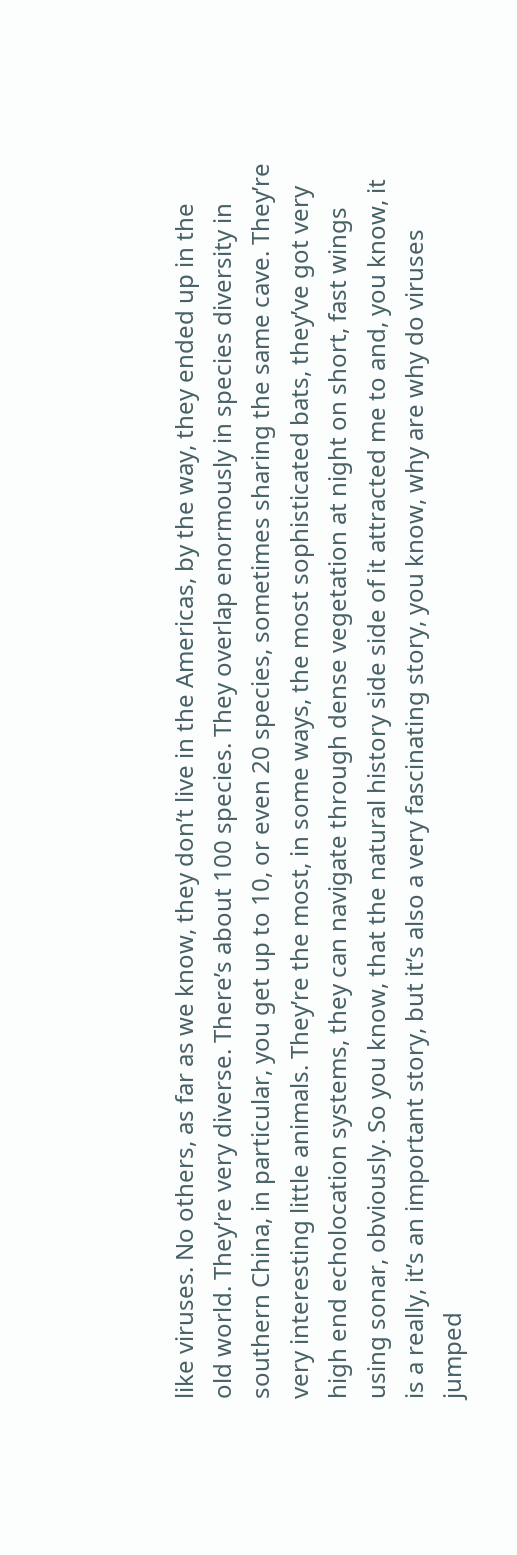like viruses. No others, as far as we know, they don’t live in the Americas, by the way, they ended up in the old world. They’re very diverse. There’s about 100 species. They overlap enormously in species diversity in southern China, in particular, you get up to 10, or even 20 species, sometimes sharing the same cave. They’re very interesting little animals. They’re the most, in some ways, the most sophisticated bats, they’ve got very high end echolocation systems, they can navigate through dense vegetation at night on short, fast wings using sonar, obviously. So you know, that the natural history side side of it attracted me to and, you know, it is a really, it’s an important story, but it’s also a very fascinating story, you know, why are why do viruses jumped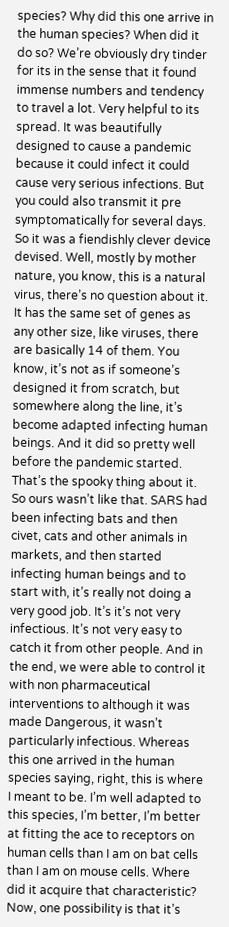species? Why did this one arrive in the human species? When did it do so? We’re obviously dry tinder for its in the sense that it found immense numbers and tendency to travel a lot. Very helpful to its spread. It was beautifully designed to cause a pandemic because it could infect it could cause very serious infections. But you could also transmit it pre symptomatically for several days. So it was a fiendishly clever device devised. Well, mostly by mother nature, you know, this is a natural virus, there’s no question about it. It has the same set of genes as any other size, like viruses, there are basically 14 of them. You know, it’s not as if someone’s designed it from scratch, but somewhere along the line, it’s become adapted infecting human beings. And it did so pretty well before the pandemic started. That’s the spooky thing about it. So ours wasn’t like that. SARS had been infecting bats and then civet, cats and other animals in markets, and then started infecting human beings and to start with, it’s really not doing a very good job. It’s it’s not very infectious. It’s not very easy to catch it from other people. And in the end, we were able to control it with non pharmaceutical interventions to although it was made Dangerous, it wasn’t particularly infectious. Whereas this one arrived in the human species saying, right, this is where I meant to be. I’m well adapted to this species, I’m better, I’m better at fitting the ace to receptors on human cells than I am on bat cells than I am on mouse cells. Where did it acquire that characteristic? Now, one possibility is that it’s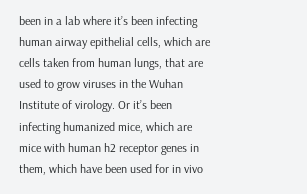been in a lab where it’s been infecting human airway epithelial cells, which are cells taken from human lungs, that are used to grow viruses in the Wuhan Institute of virology. Or it’s been infecting humanized mice, which are mice with human h2 receptor genes in them, which have been used for in vivo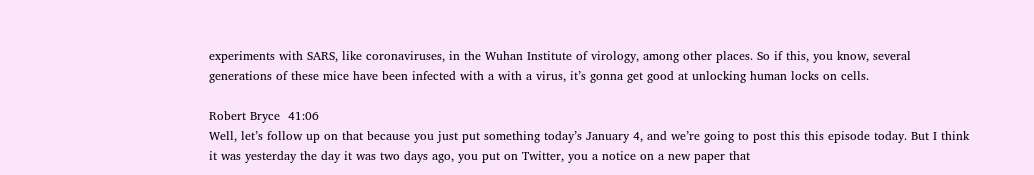experiments with SARS, like coronaviruses, in the Wuhan Institute of virology, among other places. So if this, you know, several generations of these mice have been infected with a with a virus, it’s gonna get good at unlocking human locks on cells.

Robert Bryce  41:06
Well, let’s follow up on that because you just put something today’s January 4, and we’re going to post this this episode today. But I think it was yesterday the day it was two days ago, you put on Twitter, you a notice on a new paper that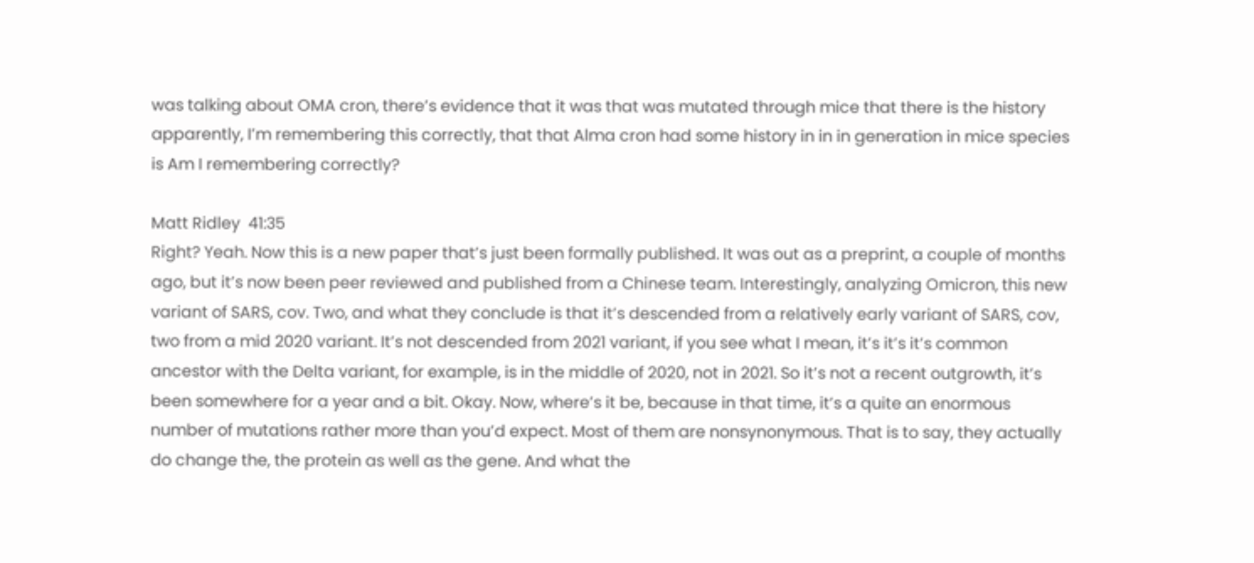was talking about OMA cron, there’s evidence that it was that was mutated through mice that there is the history apparently, I’m remembering this correctly, that that Alma cron had some history in in in generation in mice species is Am I remembering correctly?

Matt Ridley  41:35
Right? Yeah. Now this is a new paper that’s just been formally published. It was out as a preprint, a couple of months ago, but it’s now been peer reviewed and published from a Chinese team. Interestingly, analyzing Omicron, this new variant of SARS, cov. Two, and what they conclude is that it’s descended from a relatively early variant of SARS, cov, two from a mid 2020 variant. It’s not descended from 2021 variant, if you see what I mean, it’s it’s it’s common ancestor with the Delta variant, for example, is in the middle of 2020, not in 2021. So it’s not a recent outgrowth, it’s been somewhere for a year and a bit. Okay. Now, where’s it be, because in that time, it’s a quite an enormous number of mutations rather more than you’d expect. Most of them are nonsynonymous. That is to say, they actually do change the, the protein as well as the gene. And what the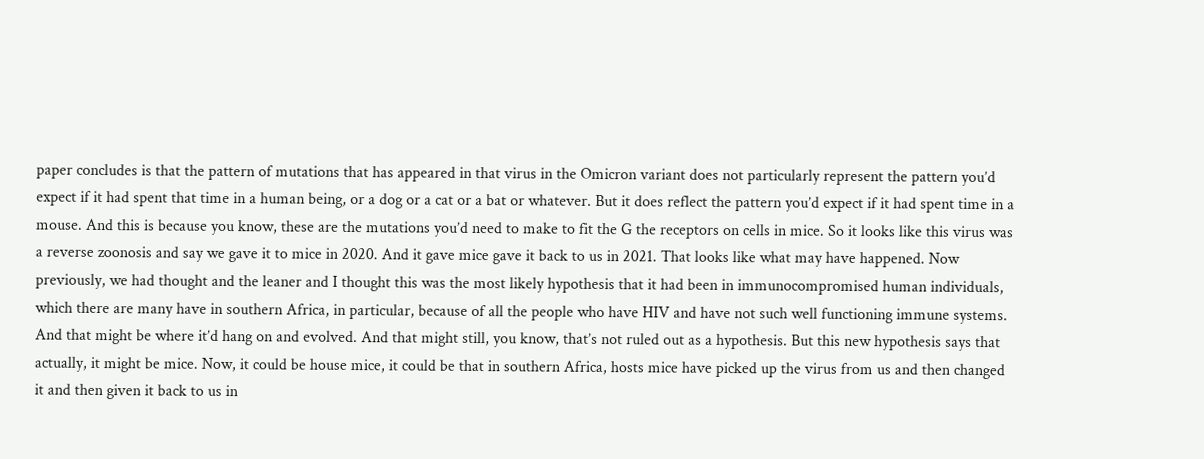paper concludes is that the pattern of mutations that has appeared in that virus in the Omicron variant does not particularly represent the pattern you’d expect if it had spent that time in a human being, or a dog or a cat or a bat or whatever. But it does reflect the pattern you’d expect if it had spent time in a mouse. And this is because you know, these are the mutations you’d need to make to fit the G the receptors on cells in mice. So it looks like this virus was a reverse zoonosis and say we gave it to mice in 2020. And it gave mice gave it back to us in 2021. That looks like what may have happened. Now previously, we had thought and the leaner and I thought this was the most likely hypothesis that it had been in immunocompromised human individuals, which there are many have in southern Africa, in particular, because of all the people who have HIV and have not such well functioning immune systems. And that might be where it’d hang on and evolved. And that might still, you know, that’s not ruled out as a hypothesis. But this new hypothesis says that actually, it might be mice. Now, it could be house mice, it could be that in southern Africa, hosts mice have picked up the virus from us and then changed it and then given it back to us in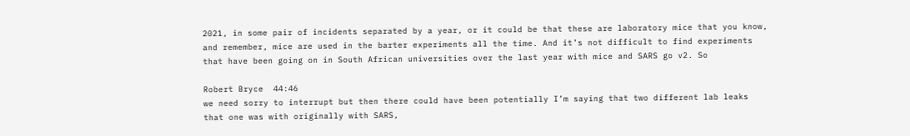2021, in some pair of incidents separated by a year, or it could be that these are laboratory mice that you know, and remember, mice are used in the barter experiments all the time. And it’s not difficult to find experiments that have been going on in South African universities over the last year with mice and SARS go v2. So

Robert Bryce  44:46
we need sorry to interrupt but then there could have been potentially I’m saying that two different lab leaks that one was with originally with SARS,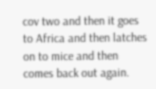cov two and then it goes to Africa and then latches on to mice and then comes back out again.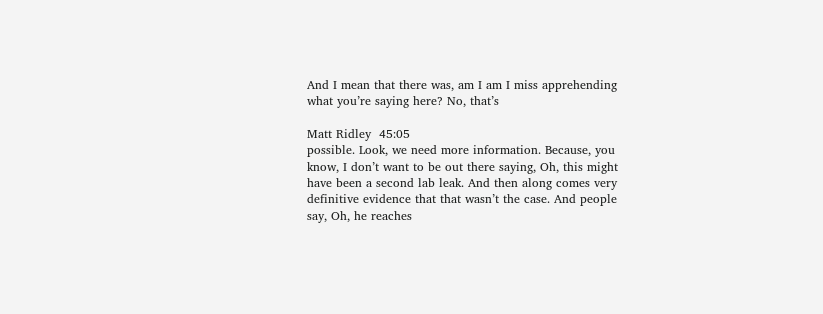And I mean that there was, am I am I miss apprehending what you’re saying here? No, that’s

Matt Ridley  45:05
possible. Look, we need more information. Because, you know, I don’t want to be out there saying, Oh, this might have been a second lab leak. And then along comes very definitive evidence that that wasn’t the case. And people say, Oh, he reaches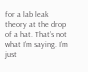for a lab leak theory at the drop of a hat. That’s not what I’m saying. I’m just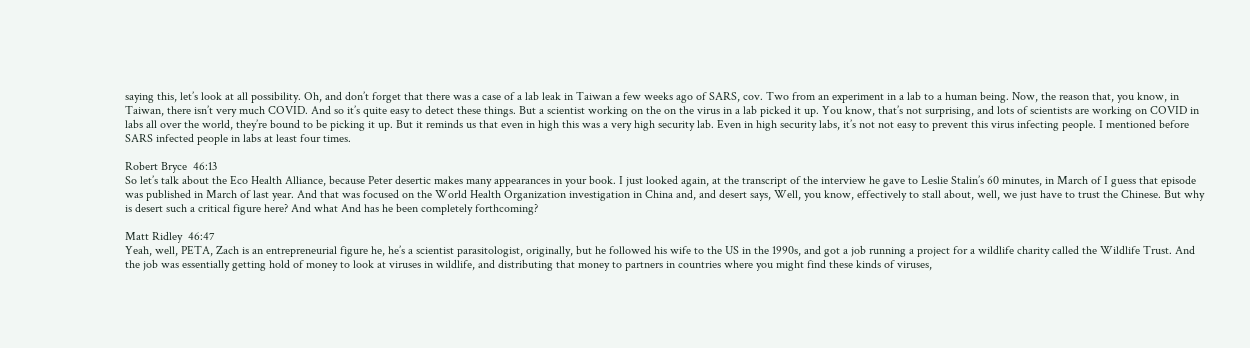saying this, let’s look at all possibility. Oh, and don’t forget that there was a case of a lab leak in Taiwan a few weeks ago of SARS, cov. Two from an experiment in a lab to a human being. Now, the reason that, you know, in Taiwan, there isn’t very much COVID. And so it’s quite easy to detect these things. But a scientist working on the on the virus in a lab picked it up. You know, that’s not surprising, and lots of scientists are working on COVID in labs all over the world, they’re bound to be picking it up. But it reminds us that even in high this was a very high security lab. Even in high security labs, it’s not not easy to prevent this virus infecting people. I mentioned before SARS infected people in labs at least four times.

Robert Bryce  46:13
So let’s talk about the Eco Health Alliance, because Peter desertic makes many appearances in your book. I just looked again, at the transcript of the interview he gave to Leslie Stalin’s 60 minutes, in March of I guess that episode was published in March of last year. And that was focused on the World Health Organization investigation in China and, and desert says, Well, you know, effectively to stall about, well, we just have to trust the Chinese. But why is desert such a critical figure here? And what And has he been completely forthcoming?

Matt Ridley  46:47
Yeah, well, PETA, Zach is an entrepreneurial figure he, he’s a scientist parasitologist, originally, but he followed his wife to the US in the 1990s, and got a job running a project for a wildlife charity called the Wildlife Trust. And the job was essentially getting hold of money to look at viruses in wildlife, and distributing that money to partners in countries where you might find these kinds of viruses,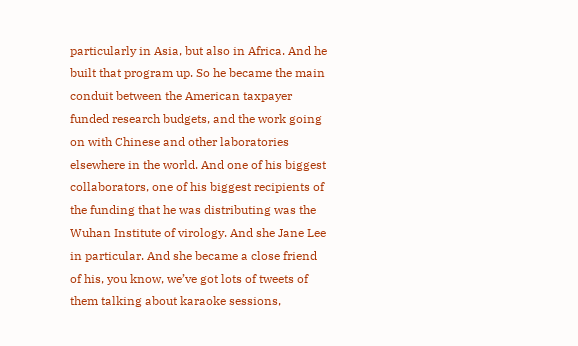particularly in Asia, but also in Africa. And he built that program up. So he became the main conduit between the American taxpayer funded research budgets, and the work going on with Chinese and other laboratories elsewhere in the world. And one of his biggest collaborators, one of his biggest recipients of the funding that he was distributing was the Wuhan Institute of virology. And she Jane Lee in particular. And she became a close friend of his, you know, we’ve got lots of tweets of them talking about karaoke sessions,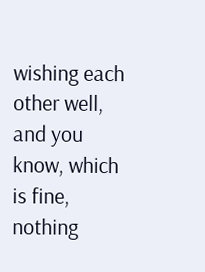wishing each other well, and you know, which is fine, nothing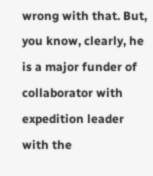wrong with that. But, you know, clearly, he is a major funder of collaborator with expedition leader with the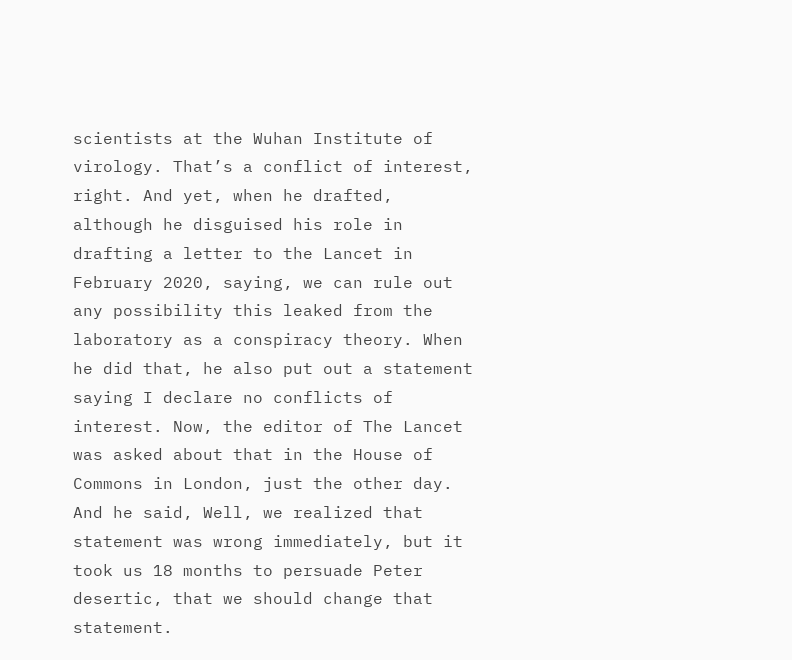scientists at the Wuhan Institute of virology. That’s a conflict of interest, right. And yet, when he drafted, although he disguised his role in drafting a letter to the Lancet in February 2020, saying, we can rule out any possibility this leaked from the laboratory as a conspiracy theory. When he did that, he also put out a statement saying I declare no conflicts of interest. Now, the editor of The Lancet was asked about that in the House of Commons in London, just the other day. And he said, Well, we realized that statement was wrong immediately, but it took us 18 months to persuade Peter desertic, that we should change that statement.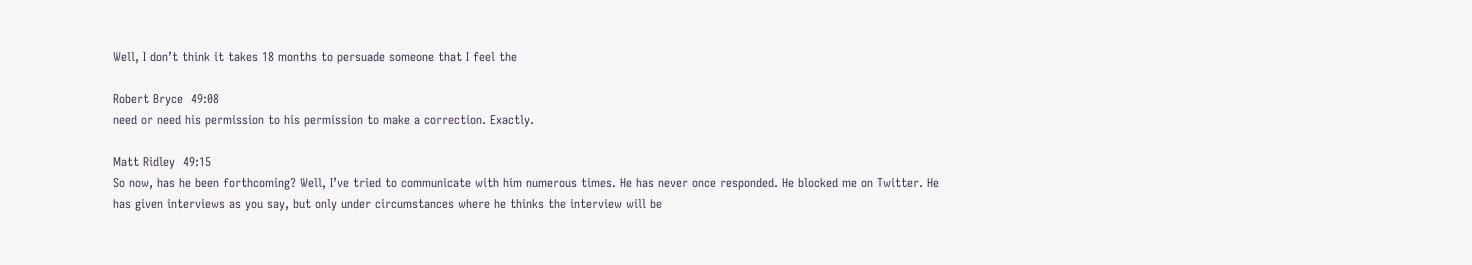Well, I don’t think it takes 18 months to persuade someone that I feel the

Robert Bryce  49:08
need or need his permission to his permission to make a correction. Exactly.

Matt Ridley  49:15
So now, has he been forthcoming? Well, I’ve tried to communicate with him numerous times. He has never once responded. He blocked me on Twitter. He has given interviews as you say, but only under circumstances where he thinks the interview will be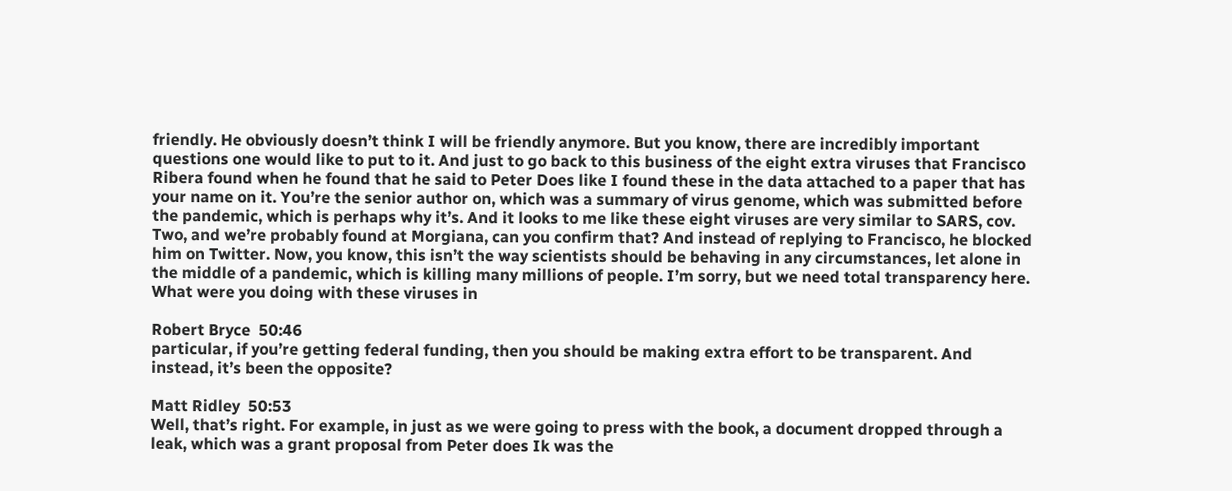friendly. He obviously doesn’t think I will be friendly anymore. But you know, there are incredibly important questions one would like to put to it. And just to go back to this business of the eight extra viruses that Francisco Ribera found when he found that he said to Peter Does like I found these in the data attached to a paper that has your name on it. You’re the senior author on, which was a summary of virus genome, which was submitted before the pandemic, which is perhaps why it’s. And it looks to me like these eight viruses are very similar to SARS, cov. Two, and we’re probably found at Morgiana, can you confirm that? And instead of replying to Francisco, he blocked him on Twitter. Now, you know, this isn’t the way scientists should be behaving in any circumstances, let alone in the middle of a pandemic, which is killing many millions of people. I’m sorry, but we need total transparency here. What were you doing with these viruses in

Robert Bryce  50:46
particular, if you’re getting federal funding, then you should be making extra effort to be transparent. And instead, it’s been the opposite?

Matt Ridley  50:53
Well, that’s right. For example, in just as we were going to press with the book, a document dropped through a leak, which was a grant proposal from Peter does Ik was the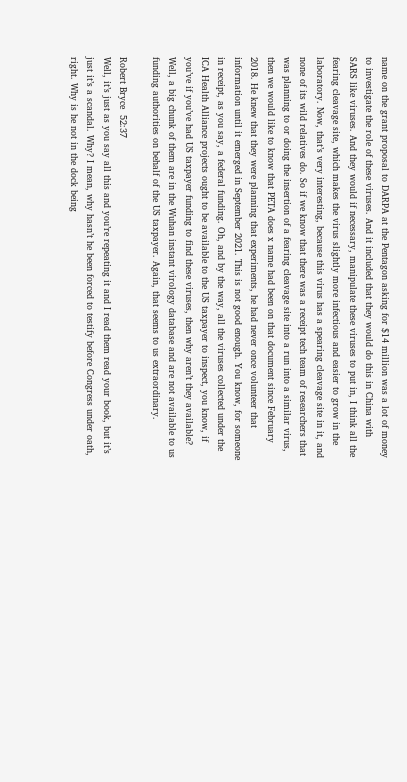name on the grant proposal to DARPA at the Pentagon asking for $14 million was a lot of money to investigate the role of these viruses. And it included that they would do this in China with SARS like viruses. And they would if necessary, manipulate these viruses to put in, I think all the fearing cleavage site, which makes the virus slightly more infectious and easier to grow in the laboratory. Now, that’s very interesting, because this virus has a spearing cleavage site in it, and none of its wild relatives do. So if we know that there was a receipt tech team of researchers that was planning to or doing the insertion of a fearing cleavage site into a run into a similar virus, then we would like to know that PETA does x name had been on that document since February 2018. He knew that they were planning that experiments, he had never once volunteer that information until it emerged in September 2021. This is not good enough. You know, for someone in receipt, as you say, a federal funding. Oh, and by the way, all the viruses collected under the ICA Health Alliance projects ought to be available to the US taxpayer to inspect, you know, if you’ve if you’ve had US taxpayer funding to find these viruses, then why aren’t they available? Well, a big chunk of them are in the Wuhan instant virology database and are not available to us funding authorities on behalf of the US taxpayer. Again, that seems to us extraordinary.

Robert Bryce  52:37
Well, it’s just as you say all this and you’re repeating it and I read them read your book, but it’s just it’s a scandal. Why? I mean, why hasn’t he been forced to testify before Congress under oath, right. Why is he not in the dock being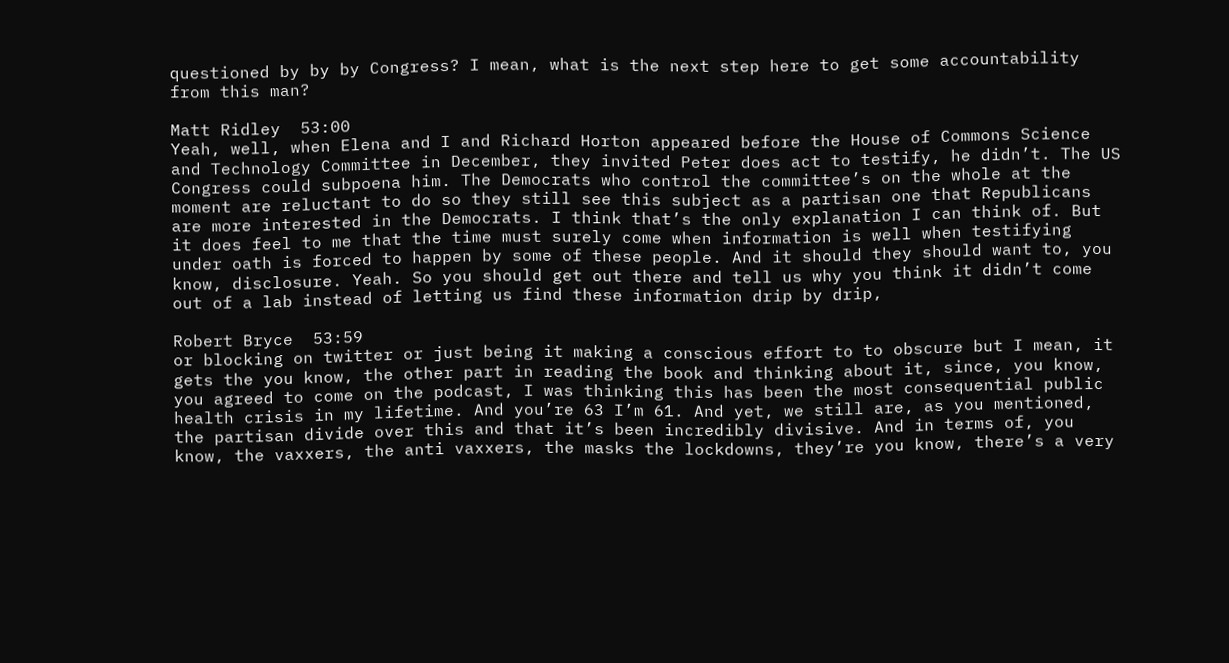questioned by by by Congress? I mean, what is the next step here to get some accountability from this man?

Matt Ridley  53:00
Yeah, well, when Elena and I and Richard Horton appeared before the House of Commons Science and Technology Committee in December, they invited Peter does act to testify, he didn’t. The US Congress could subpoena him. The Democrats who control the committee’s on the whole at the moment are reluctant to do so they still see this subject as a partisan one that Republicans are more interested in the Democrats. I think that’s the only explanation I can think of. But it does feel to me that the time must surely come when information is well when testifying under oath is forced to happen by some of these people. And it should they should want to, you know, disclosure. Yeah. So you should get out there and tell us why you think it didn’t come out of a lab instead of letting us find these information drip by drip,

Robert Bryce  53:59
or blocking on twitter or just being it making a conscious effort to to obscure but I mean, it gets the you know, the other part in reading the book and thinking about it, since, you know, you agreed to come on the podcast, I was thinking this has been the most consequential public health crisis in my lifetime. And you’re 63 I’m 61. And yet, we still are, as you mentioned, the partisan divide over this and that it’s been incredibly divisive. And in terms of, you know, the vaxxers, the anti vaxxers, the masks the lockdowns, they’re you know, there’s a very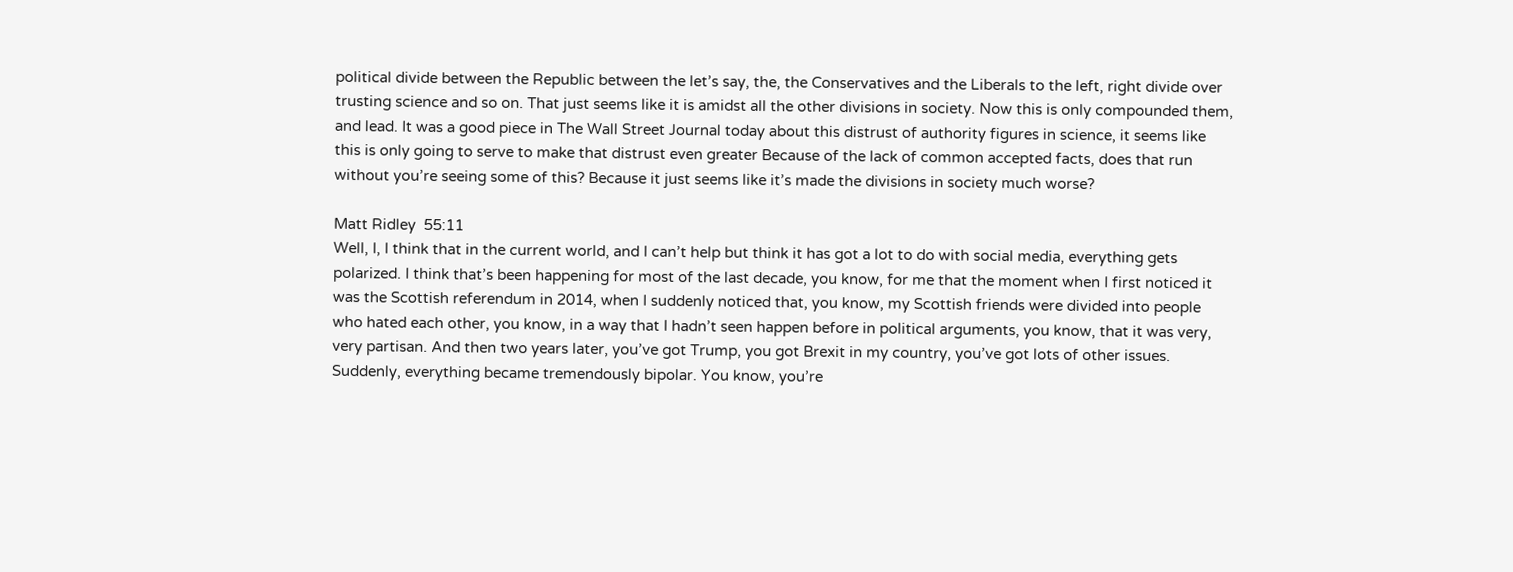political divide between the Republic between the let’s say, the, the Conservatives and the Liberals to the left, right divide over trusting science and so on. That just seems like it is amidst all the other divisions in society. Now this is only compounded them, and lead. It was a good piece in The Wall Street Journal today about this distrust of authority figures in science, it seems like this is only going to serve to make that distrust even greater Because of the lack of common accepted facts, does that run without you’re seeing some of this? Because it just seems like it’s made the divisions in society much worse?

Matt Ridley  55:11
Well, I, I think that in the current world, and I can’t help but think it has got a lot to do with social media, everything gets polarized. I think that’s been happening for most of the last decade, you know, for me that the moment when I first noticed it was the Scottish referendum in 2014, when I suddenly noticed that, you know, my Scottish friends were divided into people who hated each other, you know, in a way that I hadn’t seen happen before in political arguments, you know, that it was very, very partisan. And then two years later, you’ve got Trump, you got Brexit in my country, you’ve got lots of other issues. Suddenly, everything became tremendously bipolar. You know, you’re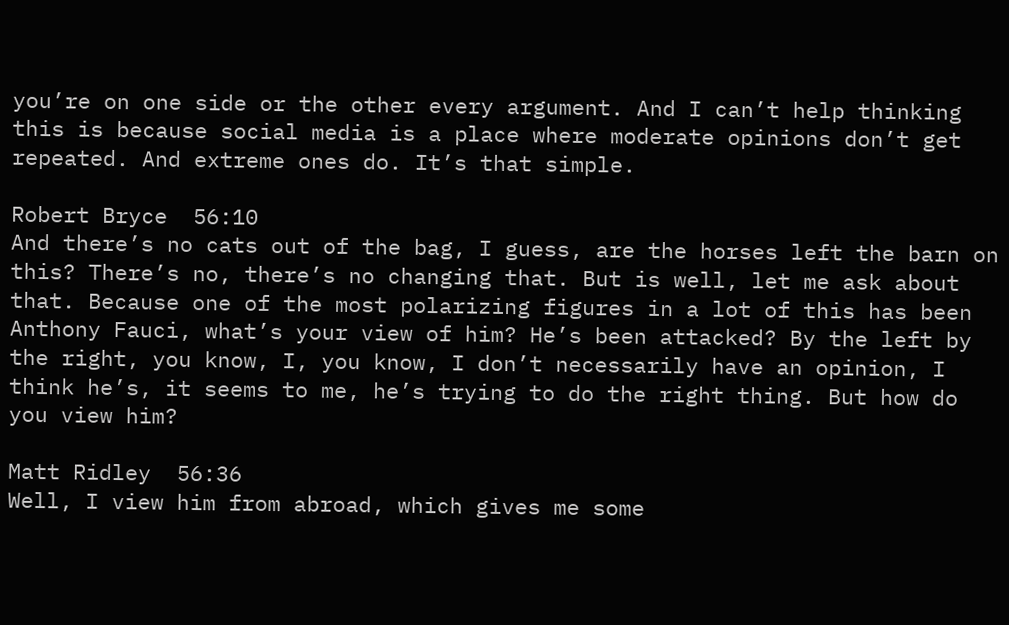you’re on one side or the other every argument. And I can’t help thinking this is because social media is a place where moderate opinions don’t get repeated. And extreme ones do. It’s that simple.

Robert Bryce  56:10
And there’s no cats out of the bag, I guess, are the horses left the barn on this? There’s no, there’s no changing that. But is well, let me ask about that. Because one of the most polarizing figures in a lot of this has been Anthony Fauci, what’s your view of him? He’s been attacked? By the left by the right, you know, I, you know, I don’t necessarily have an opinion, I think he’s, it seems to me, he’s trying to do the right thing. But how do you view him?

Matt Ridley  56:36
Well, I view him from abroad, which gives me some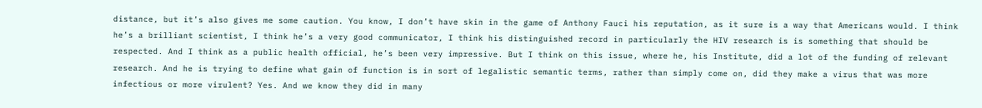distance, but it’s also gives me some caution. You know, I don’t have skin in the game of Anthony Fauci his reputation, as it sure is a way that Americans would. I think he’s a brilliant scientist, I think he’s a very good communicator, I think his distinguished record in particularly the HIV research is is something that should be respected. And I think as a public health official, he’s been very impressive. But I think on this issue, where he, his Institute, did a lot of the funding of relevant research. And he is trying to define what gain of function is in sort of legalistic semantic terms, rather than simply come on, did they make a virus that was more infectious or more virulent? Yes. And we know they did in many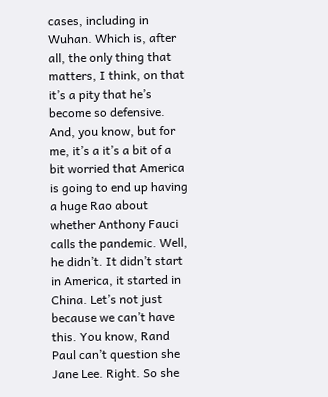cases, including in Wuhan. Which is, after all, the only thing that matters, I think, on that it’s a pity that he’s become so defensive. And, you know, but for me, it’s a it’s a bit of a bit worried that America is going to end up having a huge Rao about whether Anthony Fauci calls the pandemic. Well, he didn’t. It didn’t start in America, it started in China. Let’s not just because we can’t have this. You know, Rand Paul can’t question she Jane Lee. Right. So she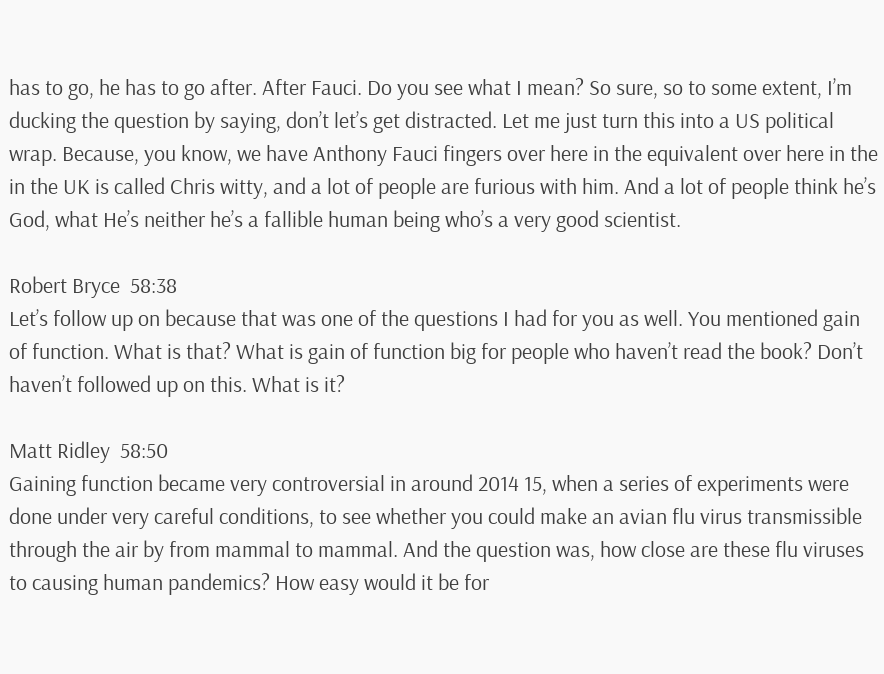has to go, he has to go after. After Fauci. Do you see what I mean? So sure, so to some extent, I’m ducking the question by saying, don’t let’s get distracted. Let me just turn this into a US political wrap. Because, you know, we have Anthony Fauci fingers over here in the equivalent over here in the in the UK is called Chris witty, and a lot of people are furious with him. And a lot of people think he’s God, what He’s neither he’s a fallible human being who’s a very good scientist.

Robert Bryce  58:38
Let’s follow up on because that was one of the questions I had for you as well. You mentioned gain of function. What is that? What is gain of function big for people who haven’t read the book? Don’t haven’t followed up on this. What is it?

Matt Ridley  58:50
Gaining function became very controversial in around 2014 15, when a series of experiments were done under very careful conditions, to see whether you could make an avian flu virus transmissible through the air by from mammal to mammal. And the question was, how close are these flu viruses to causing human pandemics? How easy would it be for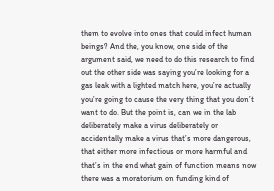them to evolve into ones that could infect human beings? And the, you know, one side of the argument said, we need to do this research to find out the other side was saying you’re looking for a gas leak with a lighted match here, you’re actually you’re going to cause the very thing that you don’t want to do. But the point is, can we in the lab deliberately make a virus deliberately or accidentally make a virus that’s more dangerous, that either more infectious or more harmful and that’s in the end what gain of function means now there was a moratorium on funding kind of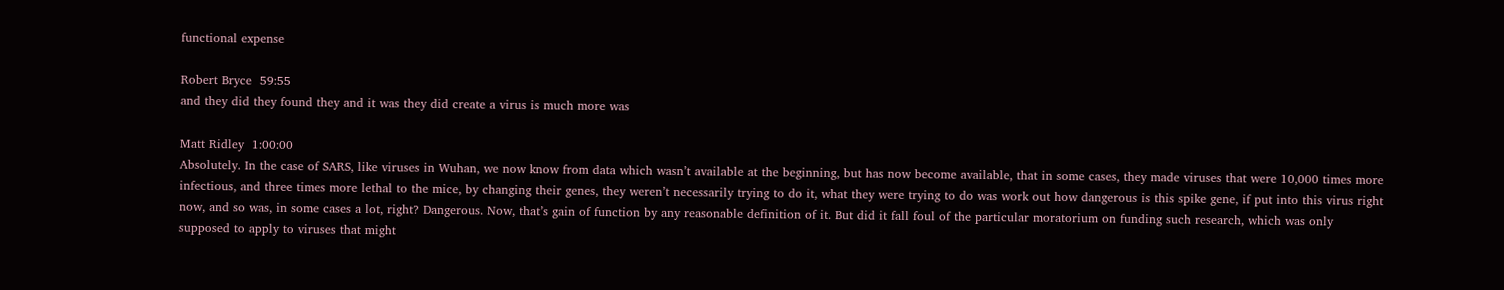functional expense

Robert Bryce  59:55
and they did they found they and it was they did create a virus is much more was

Matt Ridley  1:00:00
Absolutely. In the case of SARS, like viruses in Wuhan, we now know from data which wasn’t available at the beginning, but has now become available, that in some cases, they made viruses that were 10,000 times more infectious, and three times more lethal to the mice, by changing their genes, they weren’t necessarily trying to do it, what they were trying to do was work out how dangerous is this spike gene, if put into this virus right now, and so was, in some cases a lot, right? Dangerous. Now, that’s gain of function by any reasonable definition of it. But did it fall foul of the particular moratorium on funding such research, which was only supposed to apply to viruses that might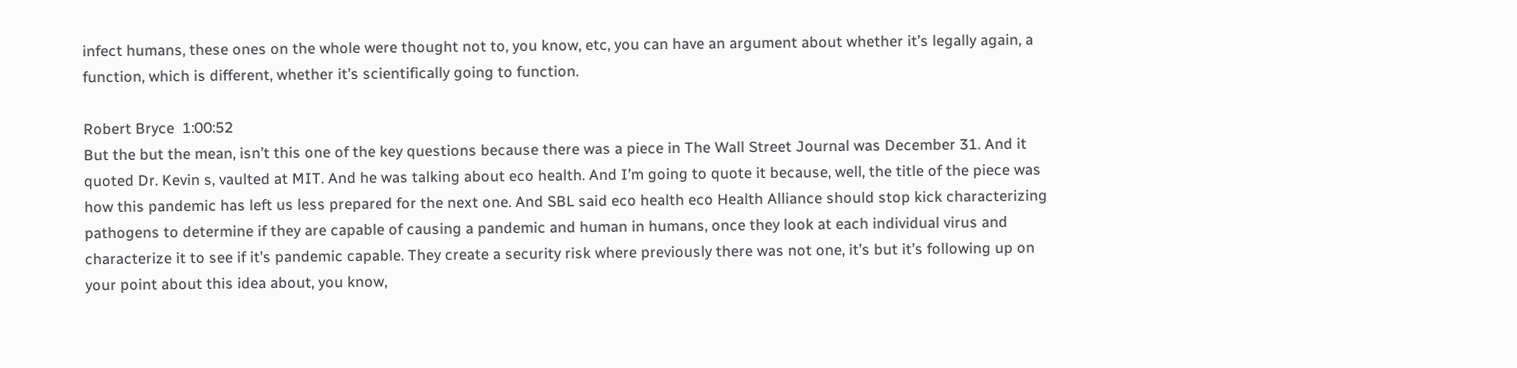infect humans, these ones on the whole were thought not to, you know, etc, you can have an argument about whether it’s legally again, a function, which is different, whether it’s scientifically going to function.

Robert Bryce  1:00:52
But the but the mean, isn’t this one of the key questions because there was a piece in The Wall Street Journal was December 31. And it quoted Dr. Kevin s, vaulted at MIT. And he was talking about eco health. And I’m going to quote it because, well, the title of the piece was how this pandemic has left us less prepared for the next one. And SBL said eco health eco Health Alliance should stop kick characterizing pathogens to determine if they are capable of causing a pandemic and human in humans, once they look at each individual virus and characterize it to see if it’s pandemic capable. They create a security risk where previously there was not one, it’s but it’s following up on your point about this idea about, you know,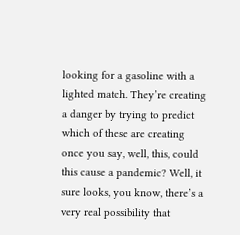looking for a gasoline with a lighted match. They’re creating a danger by trying to predict which of these are creating once you say, well, this, could this cause a pandemic? Well, it sure looks, you know, there’s a very real possibility that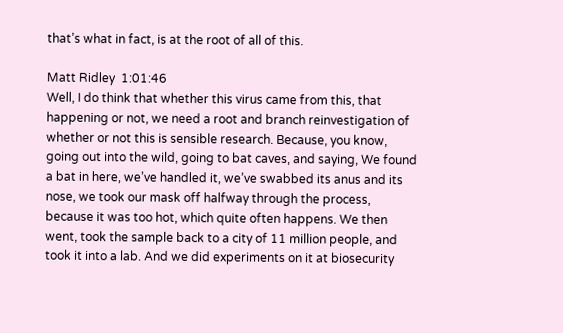that’s what in fact, is at the root of all of this.

Matt Ridley  1:01:46
Well, I do think that whether this virus came from this, that happening or not, we need a root and branch reinvestigation of whether or not this is sensible research. Because, you know, going out into the wild, going to bat caves, and saying, We found a bat in here, we’ve handled it, we’ve swabbed its anus and its nose, we took our mask off halfway through the process, because it was too hot, which quite often happens. We then went, took the sample back to a city of 11 million people, and took it into a lab. And we did experiments on it at biosecurity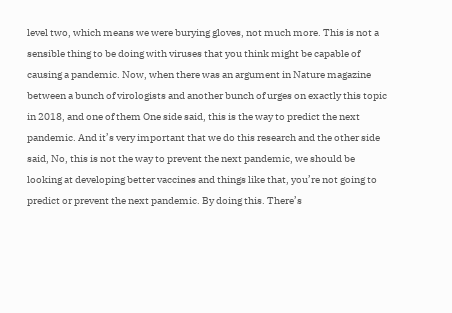level two, which means we were burying gloves, not much more. This is not a sensible thing to be doing with viruses that you think might be capable of causing a pandemic. Now, when there was an argument in Nature magazine between a bunch of virologists and another bunch of urges on exactly this topic in 2018, and one of them One side said, this is the way to predict the next pandemic. And it’s very important that we do this research and the other side said, No, this is not the way to prevent the next pandemic, we should be looking at developing better vaccines and things like that, you’re not going to predict or prevent the next pandemic. By doing this. There’s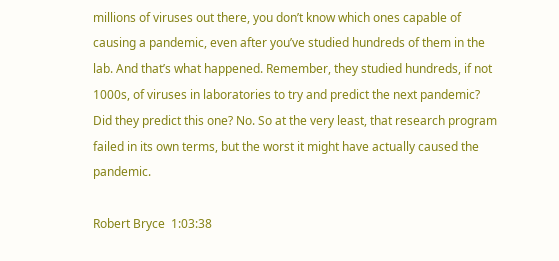millions of viruses out there, you don’t know which ones capable of causing a pandemic, even after you’ve studied hundreds of them in the lab. And that’s what happened. Remember, they studied hundreds, if not 1000s, of viruses in laboratories to try and predict the next pandemic? Did they predict this one? No. So at the very least, that research program failed in its own terms, but the worst it might have actually caused the pandemic.

Robert Bryce  1:03:38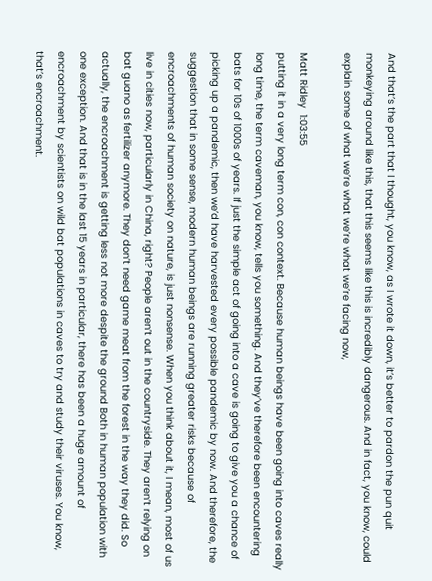And that’s the part that I thought, you know, as I wrote it down, it’s better to pardon the pun quit monkeying around like this, that this seems like this is incredibly dangerous. And in fact, you know, could explain some of what we’re what we’re what we’re facing now,

Matt Ridley  1:03:55
putting it in a very long term con, con context. Because human beings have been going into caves really long time, the term caveman, you know, tells you something. And they’ve therefore been encountering bats for 10s of 1000s of years. If just the simple act of going into a cave is going to give you a chance of picking up a pandemic, then we’d have harvested every possible pandemic by now. And therefore, the suggestion that in some sense, modern human beings are running greater risks because of encroachments of human society on nature, is just nonsense. When you think about it, I mean, most of us live in cities now, particularly in China, right? People aren’t out in the countryside. They aren’t relying on bat guano as fertilizer anymore. They don’t need game meat from the forest in the way they did. So actually, the encroachment is getting less not more despite the ground Both in human population with one exception. And that is in the last 15 years in particular, there has been a huge amount of encroachment by scientists on wild bat populations in caves to try and study their viruses. You know, that’s encroachment.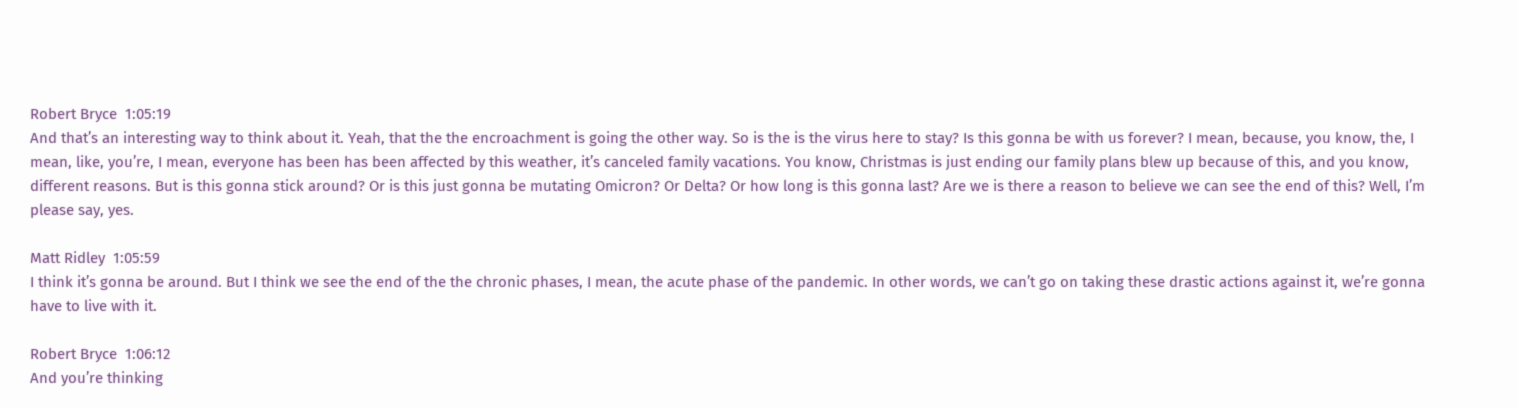Robert Bryce  1:05:19
And that’s an interesting way to think about it. Yeah, that the the encroachment is going the other way. So is the is the virus here to stay? Is this gonna be with us forever? I mean, because, you know, the, I mean, like, you’re, I mean, everyone has been has been affected by this weather, it’s canceled family vacations. You know, Christmas is just ending our family plans blew up because of this, and you know, different reasons. But is this gonna stick around? Or is this just gonna be mutating Omicron? Or Delta? Or how long is this gonna last? Are we is there a reason to believe we can see the end of this? Well, I’m please say, yes.

Matt Ridley  1:05:59
I think it’s gonna be around. But I think we see the end of the the chronic phases, I mean, the acute phase of the pandemic. In other words, we can’t go on taking these drastic actions against it, we’re gonna have to live with it.

Robert Bryce  1:06:12
And you’re thinking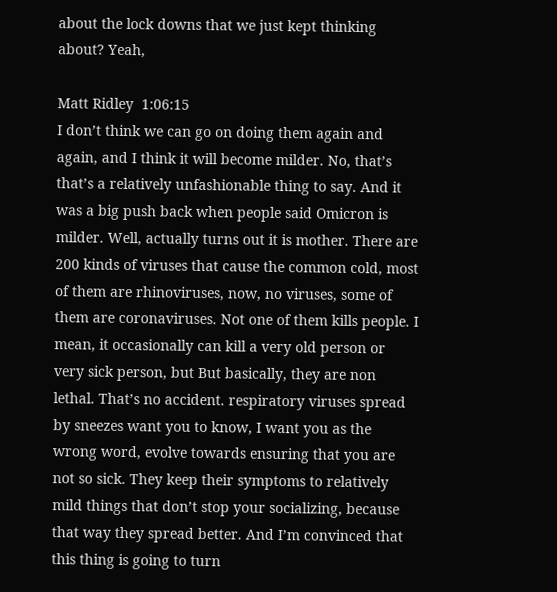about the lock downs that we just kept thinking about? Yeah,

Matt Ridley  1:06:15
I don’t think we can go on doing them again and again, and I think it will become milder. No, that’s that’s a relatively unfashionable thing to say. And it was a big push back when people said Omicron is milder. Well, actually turns out it is mother. There are 200 kinds of viruses that cause the common cold, most of them are rhinoviruses, now, no viruses, some of them are coronaviruses. Not one of them kills people. I mean, it occasionally can kill a very old person or very sick person, but But basically, they are non lethal. That’s no accident. respiratory viruses spread by sneezes want you to know, I want you as the wrong word, evolve towards ensuring that you are not so sick. They keep their symptoms to relatively mild things that don’t stop your socializing, because that way they spread better. And I’m convinced that this thing is going to turn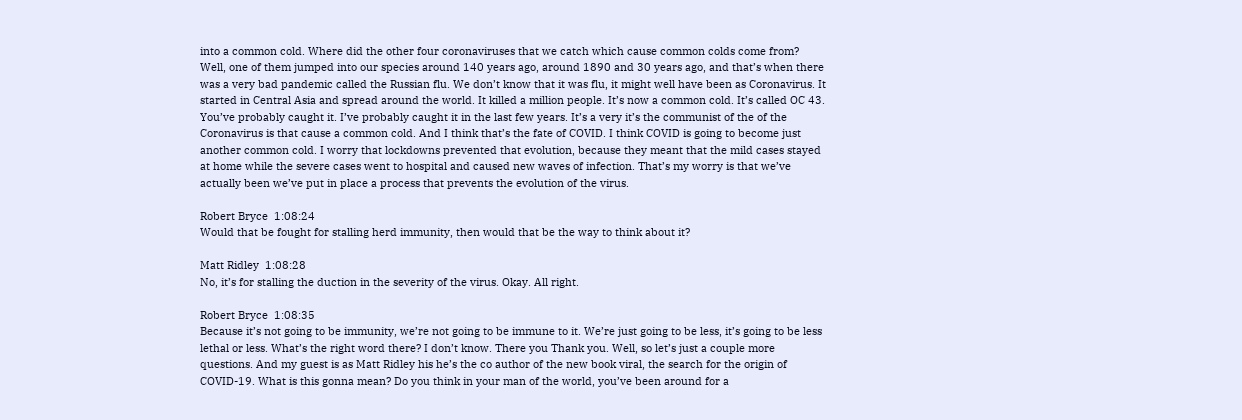into a common cold. Where did the other four coronaviruses that we catch which cause common colds come from? Well, one of them jumped into our species around 140 years ago, around 1890 and 30 years ago, and that’s when there was a very bad pandemic called the Russian flu. We don’t know that it was flu, it might well have been as Coronavirus. It started in Central Asia and spread around the world. It killed a million people. It’s now a common cold. It’s called OC 43. You’ve probably caught it. I’ve probably caught it in the last few years. It’s a very it’s the communist of the of the Coronavirus is that cause a common cold. And I think that’s the fate of COVID. I think COVID is going to become just another common cold. I worry that lockdowns prevented that evolution, because they meant that the mild cases stayed at home while the severe cases went to hospital and caused new waves of infection. That’s my worry is that we’ve actually been we’ve put in place a process that prevents the evolution of the virus.

Robert Bryce  1:08:24
Would that be fought for stalling herd immunity, then would that be the way to think about it?

Matt Ridley  1:08:28
No, it’s for stalling the duction in the severity of the virus. Okay. All right.

Robert Bryce  1:08:35
Because it’s not going to be immunity, we’re not going to be immune to it. We’re just going to be less, it’s going to be less lethal or less. What’s the right word there? I don’t know. There you Thank you. Well, so let’s just a couple more questions. And my guest is as Matt Ridley his he’s the co author of the new book viral, the search for the origin of COVID-19. What is this gonna mean? Do you think in your man of the world, you’ve been around for a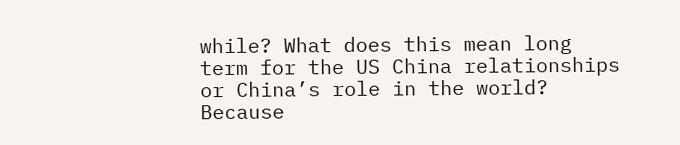while? What does this mean long term for the US China relationships or China’s role in the world? Because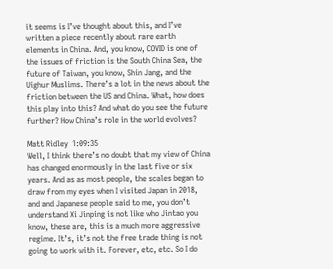it seems is I’ve thought about this, and I’ve written a piece recently about rare earth elements in China. And, you know, COVID is one of the issues of friction is the South China Sea, the future of Taiwan, you know, Shin Jang, and the Uighur Muslims. There’s a lot in the news about the friction between the US and China. What, how does this play into this? And what do you see the future further? How China’s role in the world evolves?

Matt Ridley  1:09:35
Well, I think there’s no doubt that my view of China has changed enormously in the last five or six years. And as as most people, the scales began to draw from my eyes when I visited Japan in 2018, and and Japanese people said to me, you don’t understand Xi Jinping is not like who Jintao you know, these are, this is a much more aggressive regime. It’s, it’s not the free trade thing is not going to work with it. Forever, etc, etc. So I do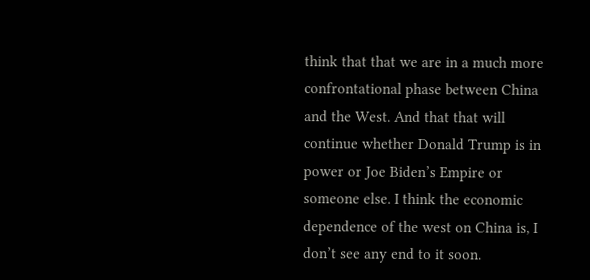think that that we are in a much more confrontational phase between China and the West. And that that will continue whether Donald Trump is in power or Joe Biden’s Empire or someone else. I think the economic dependence of the west on China is, I don’t see any end to it soon.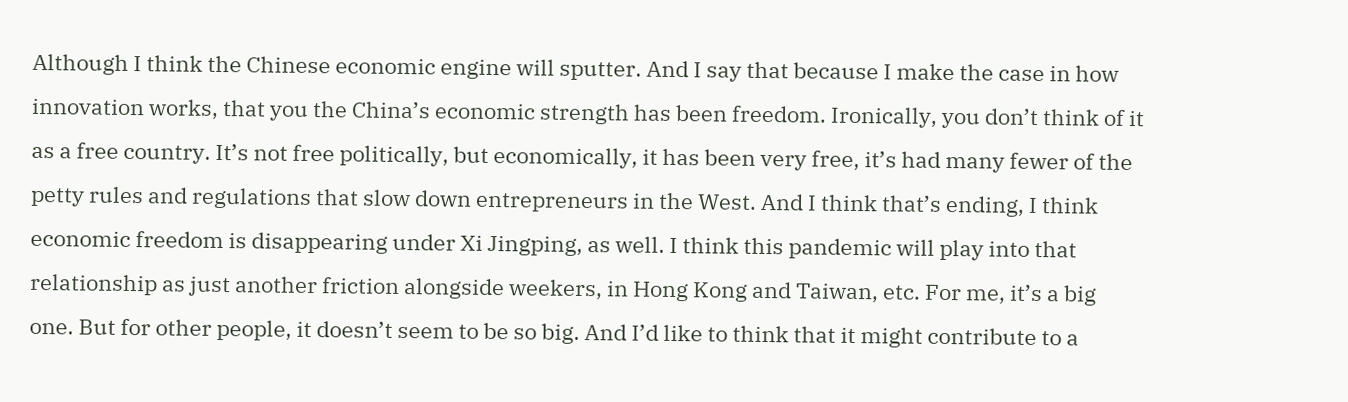Although I think the Chinese economic engine will sputter. And I say that because I make the case in how innovation works, that you the China’s economic strength has been freedom. Ironically, you don’t think of it as a free country. It’s not free politically, but economically, it has been very free, it’s had many fewer of the petty rules and regulations that slow down entrepreneurs in the West. And I think that’s ending, I think economic freedom is disappearing under Xi Jingping, as well. I think this pandemic will play into that relationship as just another friction alongside weekers, in Hong Kong and Taiwan, etc. For me, it’s a big one. But for other people, it doesn’t seem to be so big. And I’d like to think that it might contribute to a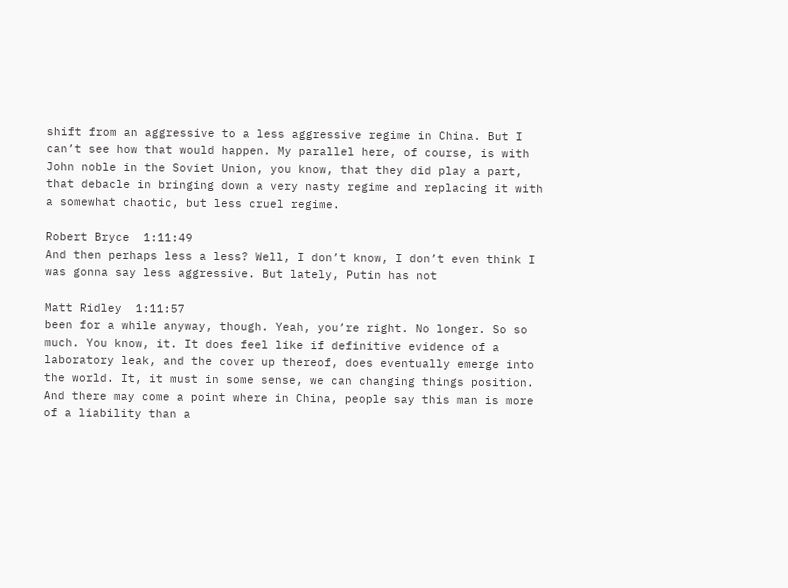shift from an aggressive to a less aggressive regime in China. But I can’t see how that would happen. My parallel here, of course, is with John noble in the Soviet Union, you know, that they did play a part, that debacle in bringing down a very nasty regime and replacing it with a somewhat chaotic, but less cruel regime.

Robert Bryce  1:11:49
And then perhaps less a less? Well, I don’t know, I don’t even think I was gonna say less aggressive. But lately, Putin has not

Matt Ridley  1:11:57
been for a while anyway, though. Yeah, you’re right. No longer. So so much. You know, it. It does feel like if definitive evidence of a laboratory leak, and the cover up thereof, does eventually emerge into the world. It, it must in some sense, we can changing things position. And there may come a point where in China, people say this man is more of a liability than a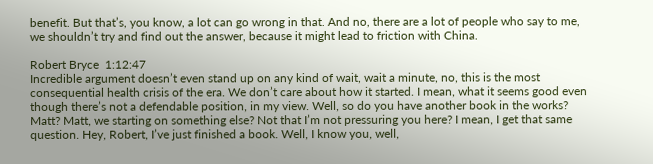benefit. But that’s, you know, a lot can go wrong in that. And no, there are a lot of people who say to me, we shouldn’t try and find out the answer, because it might lead to friction with China.

Robert Bryce  1:12:47
Incredible argument doesn’t even stand up on any kind of wait, wait a minute, no, this is the most consequential health crisis of the era. We don’t care about how it started. I mean, what it seems good even though there’s not a defendable position, in my view. Well, so do you have another book in the works? Matt? Matt, we starting on something else? Not that I’m not pressuring you here? I mean, I get that same question. Hey, Robert, I’ve just finished a book. Well, I know you, well,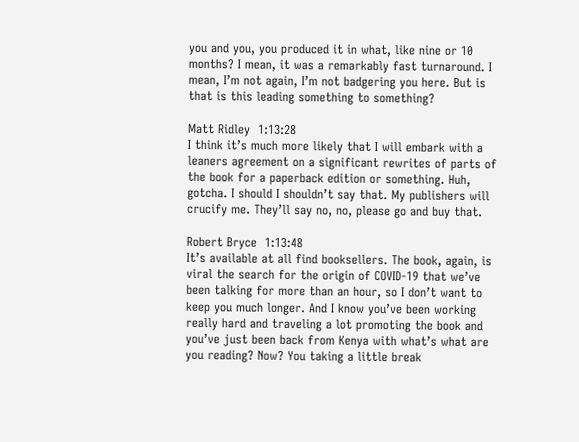you and you, you produced it in what, like nine or 10 months? I mean, it was a remarkably fast turnaround. I mean, I’m not again, I’m not badgering you here. But is that is this leading something to something?

Matt Ridley  1:13:28
I think it’s much more likely that I will embark with a leaners agreement on a significant rewrites of parts of the book for a paperback edition or something. Huh, gotcha. I should I shouldn’t say that. My publishers will crucify me. They’ll say no, no, please go and buy that.

Robert Bryce  1:13:48
It’s available at all find booksellers. The book, again, is viral the search for the origin of COVID-19 that we’ve been talking for more than an hour, so I don’t want to keep you much longer. And I know you’ve been working really hard and traveling a lot promoting the book and you’ve just been back from Kenya with what’s what are you reading? Now? You taking a little break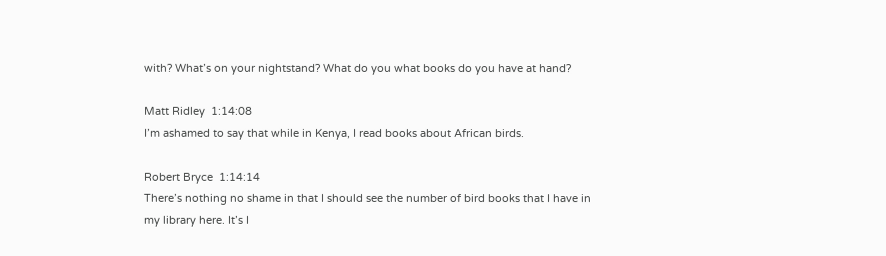with? What’s on your nightstand? What do you what books do you have at hand?

Matt Ridley  1:14:08
I’m ashamed to say that while in Kenya, I read books about African birds.

Robert Bryce  1:14:14
There’s nothing no shame in that I should see the number of bird books that I have in my library here. It’s I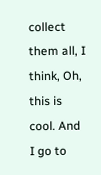collect them all, I think, Oh, this is cool. And I go to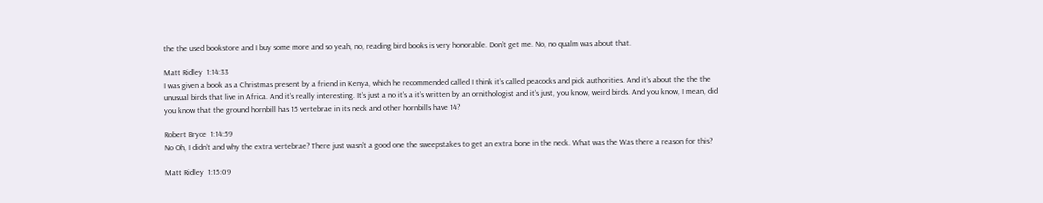the the used bookstore and I buy some more and so yeah, no, reading bird books is very honorable. Don’t get me. No, no qualm was about that.

Matt Ridley  1:14:33
I was given a book as a Christmas present by a friend in Kenya, which he recommended called I think it’s called peacocks and pick authorities. And it’s about the the the unusual birds that live in Africa. And it’s really interesting. It’s just a no it’s a it’s written by an ornithologist and it’s just, you know, weird birds. And you know, I mean, did you know that the ground hornbill has 15 vertebrae in its neck and other hornbills have 14?

Robert Bryce  1:14:59
No Oh, I didn’t and why the extra vertebrae? There just wasn’t a good one the sweepstakes to get an extra bone in the neck. What was the Was there a reason for this?

Matt Ridley  1:15:09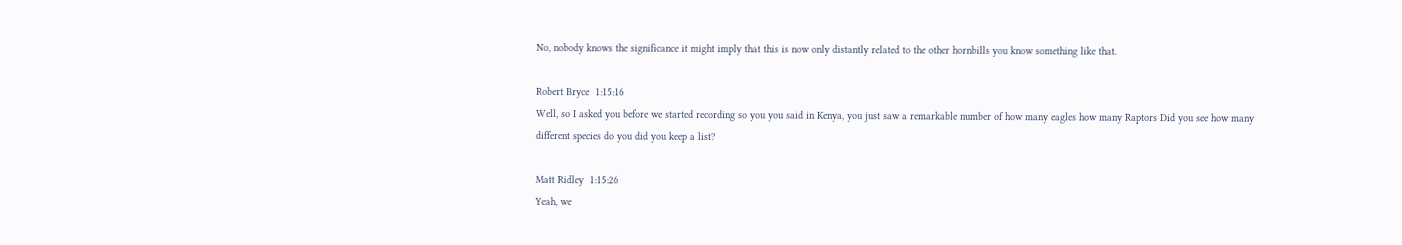No, nobody knows the significance it might imply that this is now only distantly related to the other hornbills you know something like that.

Robert Bryce  1:15:16
Well, so I asked you before we started recording so you you said in Kenya, you just saw a remarkable number of how many eagles how many Raptors Did you see how many different species do you did you keep a list?

Matt Ridley  1:15:26
Yeah, we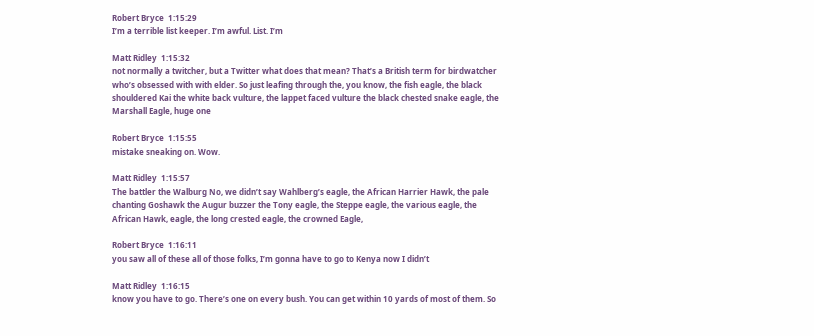Robert Bryce  1:15:29
I’m a terrible list keeper. I’m awful. List. I’m

Matt Ridley  1:15:32
not normally a twitcher, but a Twitter what does that mean? That’s a British term for birdwatcher who’s obsessed with with elder. So just leafing through the, you know, the fish eagle, the black shouldered Kai the white back vulture, the lappet faced vulture the black chested snake eagle, the Marshall Eagle, huge one

Robert Bryce  1:15:55
mistake sneaking on. Wow.

Matt Ridley  1:15:57
The battler the Walburg No, we didn’t say Wahlberg’s eagle, the African Harrier Hawk, the pale chanting Goshawk the Augur buzzer the Tony eagle, the Steppe eagle, the various eagle, the African Hawk, eagle, the long crested eagle, the crowned Eagle,

Robert Bryce  1:16:11
you saw all of these all of those folks, I’m gonna have to go to Kenya now I didn’t

Matt Ridley  1:16:15
know you have to go. There’s one on every bush. You can get within 10 yards of most of them. So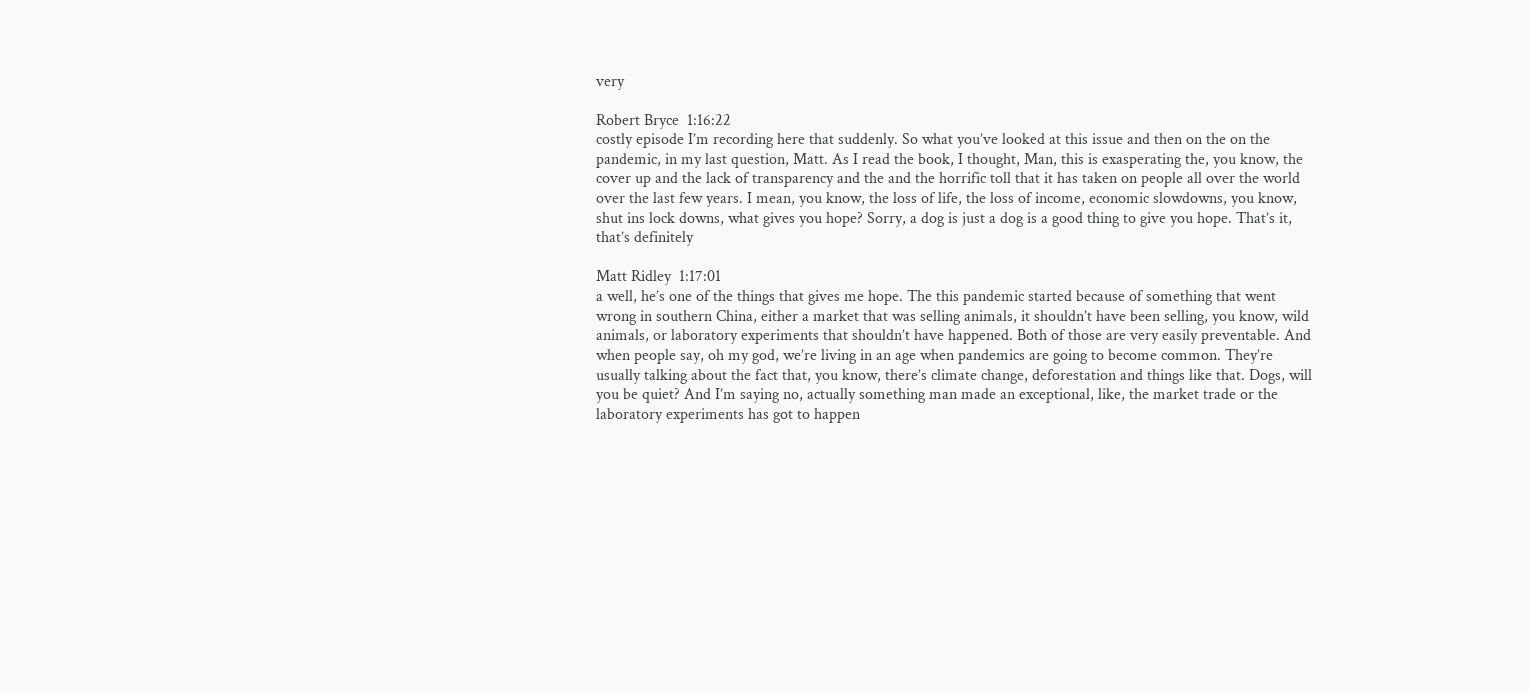very

Robert Bryce  1:16:22
costly episode I’m recording here that suddenly. So what you’ve looked at this issue and then on the on the pandemic, in my last question, Matt. As I read the book, I thought, Man, this is exasperating the, you know, the cover up and the lack of transparency and the and the horrific toll that it has taken on people all over the world over the last few years. I mean, you know, the loss of life, the loss of income, economic slowdowns, you know, shut ins lock downs, what gives you hope? Sorry, a dog is just a dog is a good thing to give you hope. That’s it, that’s definitely

Matt Ridley  1:17:01
a well, he’s one of the things that gives me hope. The this pandemic started because of something that went wrong in southern China, either a market that was selling animals, it shouldn’t have been selling, you know, wild animals, or laboratory experiments that shouldn’t have happened. Both of those are very easily preventable. And when people say, oh my god, we’re living in an age when pandemics are going to become common. They’re usually talking about the fact that, you know, there’s climate change, deforestation and things like that. Dogs, will you be quiet? And I’m saying no, actually something man made an exceptional, like, the market trade or the laboratory experiments has got to happen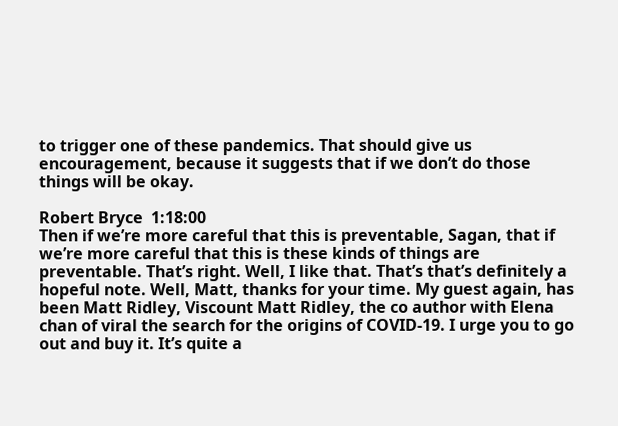to trigger one of these pandemics. That should give us encouragement, because it suggests that if we don’t do those things will be okay.

Robert Bryce  1:18:00
Then if we’re more careful that this is preventable, Sagan, that if we’re more careful that this is these kinds of things are preventable. That’s right. Well, I like that. That’s that’s definitely a hopeful note. Well, Matt, thanks for your time. My guest again, has been Matt Ridley, Viscount Matt Ridley, the co author with Elena chan of viral the search for the origins of COVID-19. I urge you to go out and buy it. It’s quite a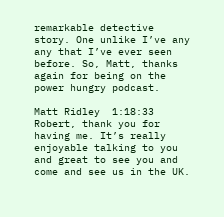remarkable detective story. One unlike I’ve any any that I’ve ever seen before. So, Matt, thanks again for being on the power hungry podcast.

Matt Ridley  1:18:33
Robert, thank you for having me. It’s really enjoyable talking to you and great to see you and come and see us in the UK.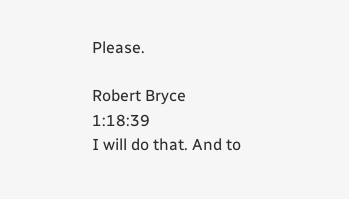Please.

Robert Bryce  1:18:39
I will do that. And to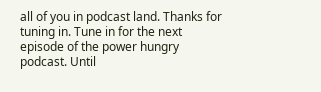all of you in podcast land. Thanks for tuning in. Tune in for the next episode of the power hungry podcast. Until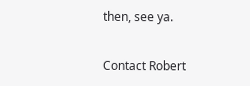then, see ya.

Contact Robert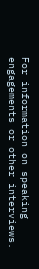For information on speaking engagements or other interviews.